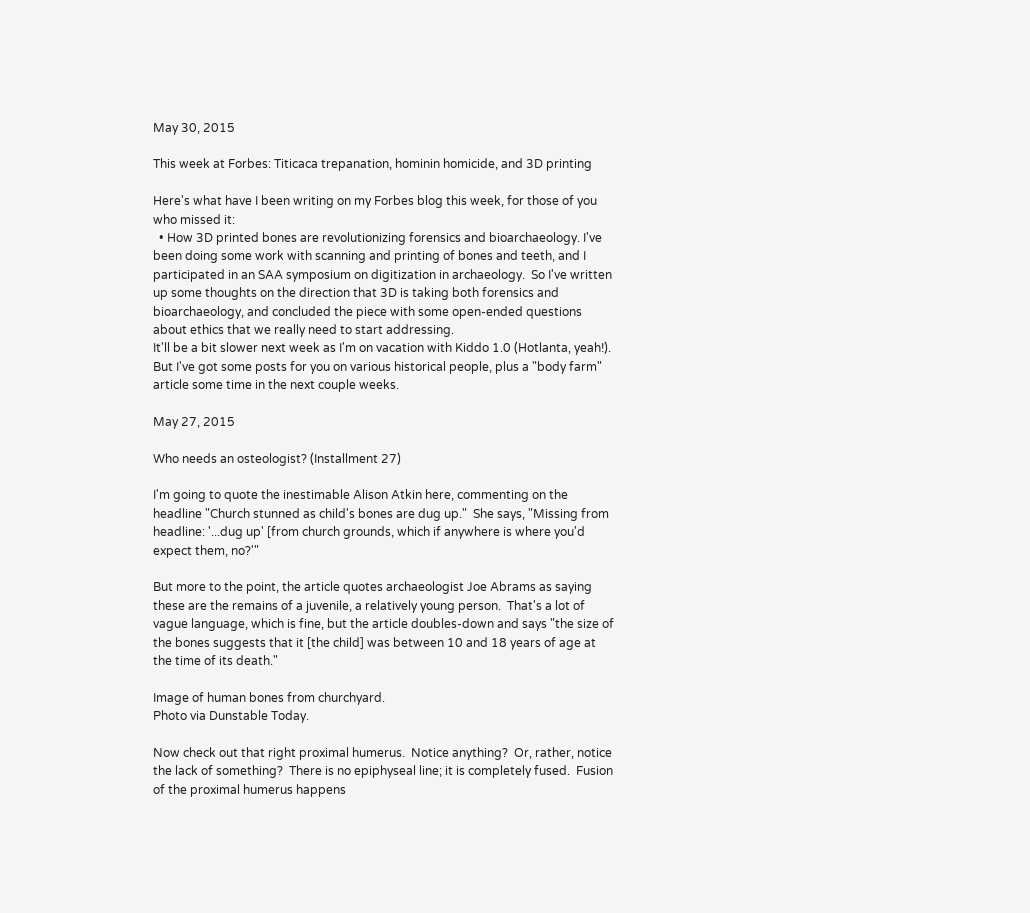May 30, 2015

This week at Forbes: Titicaca trepanation, hominin homicide, and 3D printing

Here's what have I been writing on my Forbes blog this week, for those of you who missed it:
  • How 3D printed bones are revolutionizing forensics and bioarchaeology. I've been doing some work with scanning and printing of bones and teeth, and I participated in an SAA symposium on digitization in archaeology.  So I've written up some thoughts on the direction that 3D is taking both forensics and bioarchaeology, and concluded the piece with some open-ended questions about ethics that we really need to start addressing.
It'll be a bit slower next week as I'm on vacation with Kiddo 1.0 (Hotlanta, yeah!).  But I've got some posts for you on various historical people, plus a "body farm" article some time in the next couple weeks.

May 27, 2015

Who needs an osteologist? (Installment 27)

I'm going to quote the inestimable Alison Atkin here, commenting on the headline "Church stunned as child's bones are dug up."  She says, "Missing from headline: '...dug up' [from church grounds, which if anywhere is where you'd expect them, no?'"

But more to the point, the article quotes archaeologist Joe Abrams as saying these are the remains of a juvenile, a relatively young person.  That's a lot of vague language, which is fine, but the article doubles-down and says "the size of the bones suggests that it [the child] was between 10 and 18 years of age at the time of its death."

Image of human bones from churchyard.
Photo via Dunstable Today.

Now check out that right proximal humerus.  Notice anything?  Or, rather, notice the lack of something?  There is no epiphyseal line; it is completely fused.  Fusion of the proximal humerus happens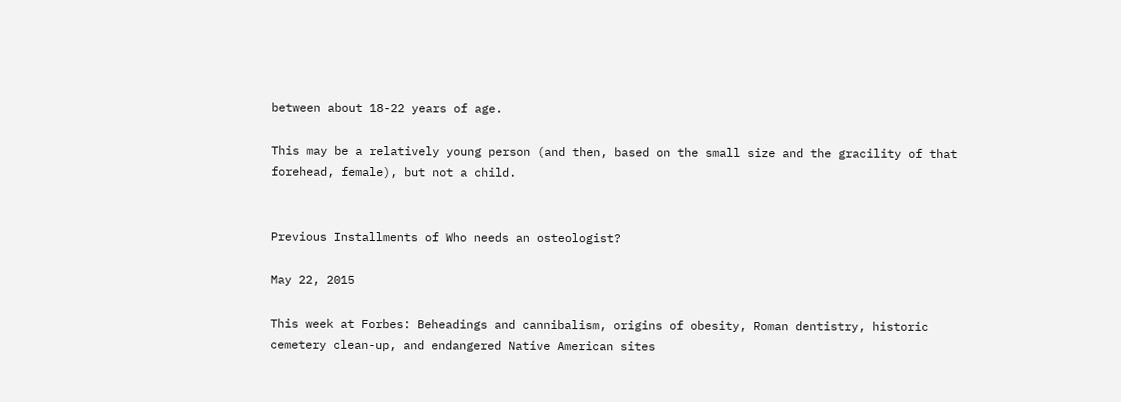between about 18-22 years of age.

This may be a relatively young person (and then, based on the small size and the gracility of that forehead, female), but not a child.


Previous Installments of Who needs an osteologist?

May 22, 2015

This week at Forbes: Beheadings and cannibalism, origins of obesity, Roman dentistry, historic cemetery clean-up, and endangered Native American sites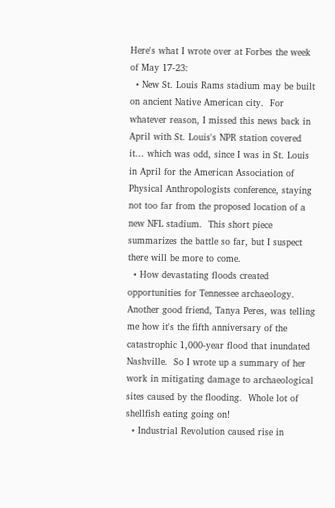Here's what I wrote over at Forbes the week of May 17-23:
  • New St. Louis Rams stadium may be built on ancient Native American city.  For whatever reason, I missed this news back in April with St. Louis's NPR station covered it... which was odd, since I was in St. Louis in April for the American Association of Physical Anthropologists conference, staying not too far from the proposed location of a new NFL stadium.  This short piece summarizes the battle so far, but I suspect there will be more to come.
  • How devastating floods created opportunities for Tennessee archaeology.  Another good friend, Tanya Peres, was telling me how it's the fifth anniversary of the catastrophic 1,000-year flood that inundated Nashville.  So I wrote up a summary of her work in mitigating damage to archaeological sites caused by the flooding.  Whole lot of shellfish eating going on!
  • Industrial Revolution caused rise in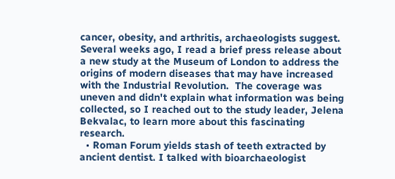cancer, obesity, and arthritis, archaeologists suggest.  Several weeks ago, I read a brief press release about a new study at the Museum of London to address the origins of modern diseases that may have increased with the Industrial Revolution.  The coverage was uneven and didn't explain what information was being collected, so I reached out to the study leader, Jelena Bekvalac, to learn more about this fascinating research.
  • Roman Forum yields stash of teeth extracted by ancient dentist. I talked with bioarchaeologist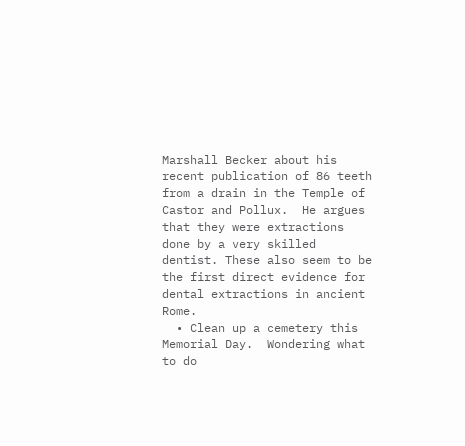Marshall Becker about his recent publication of 86 teeth from a drain in the Temple of Castor and Pollux.  He argues that they were extractions done by a very skilled dentist. These also seem to be the first direct evidence for dental extractions in ancient Rome.
  • Clean up a cemetery this Memorial Day.  Wondering what to do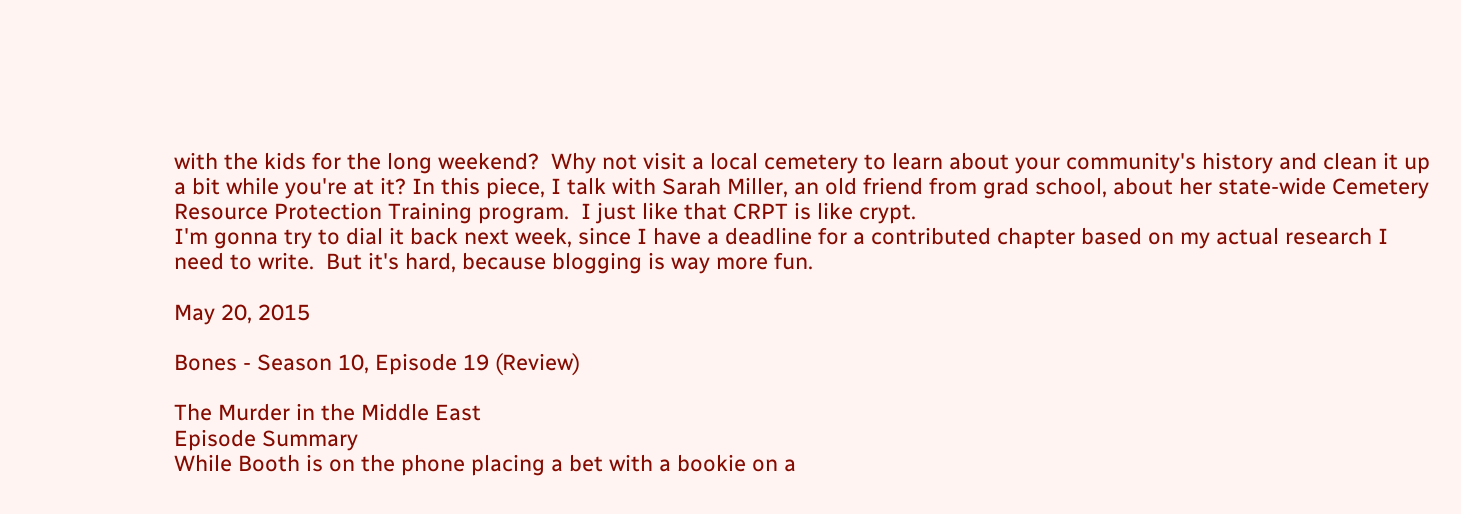with the kids for the long weekend?  Why not visit a local cemetery to learn about your community's history and clean it up a bit while you're at it? In this piece, I talk with Sarah Miller, an old friend from grad school, about her state-wide Cemetery Resource Protection Training program.  I just like that CRPT is like crypt.
I'm gonna try to dial it back next week, since I have a deadline for a contributed chapter based on my actual research I need to write.  But it's hard, because blogging is way more fun.

May 20, 2015

Bones - Season 10, Episode 19 (Review)

The Murder in the Middle East
Episode Summary
While Booth is on the phone placing a bet with a bookie on a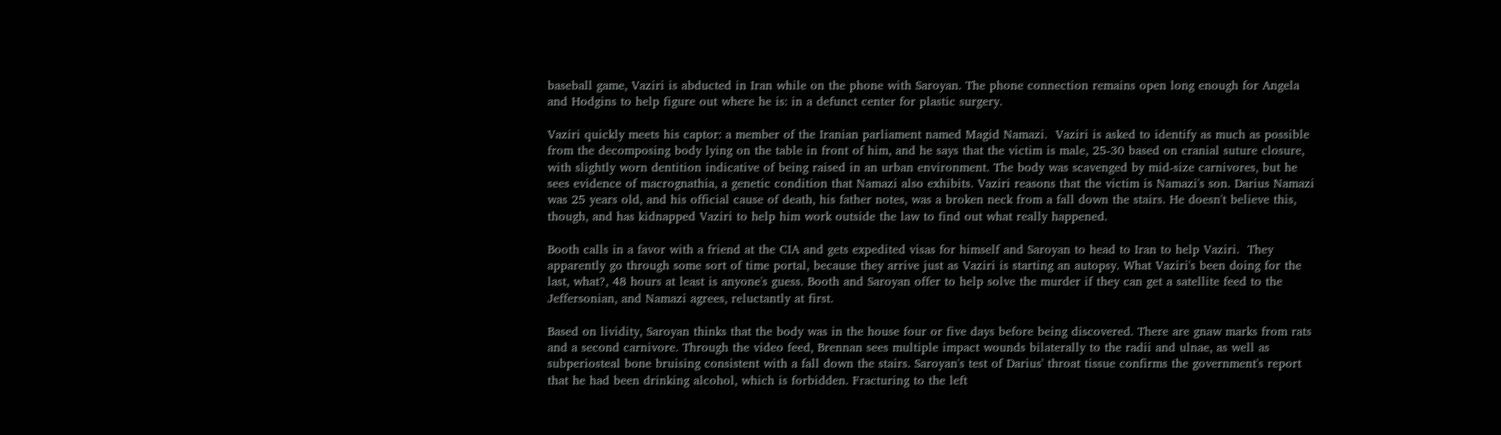baseball game, Vaziri is abducted in Iran while on the phone with Saroyan. The phone connection remains open long enough for Angela and Hodgins to help figure out where he is: in a defunct center for plastic surgery.

Vaziri quickly meets his captor: a member of the Iranian parliament named Magid Namazi.  Vaziri is asked to identify as much as possible from the decomposing body lying on the table in front of him, and he says that the victim is male, 25-30 based on cranial suture closure, with slightly worn dentition indicative of being raised in an urban environment. The body was scavenged by mid-size carnivores, but he sees evidence of macrognathia, a genetic condition that Namazi also exhibits. Vaziri reasons that the victim is Namazi's son. Darius Namazi was 25 years old, and his official cause of death, his father notes, was a broken neck from a fall down the stairs. He doesn't believe this, though, and has kidnapped Vaziri to help him work outside the law to find out what really happened.

Booth calls in a favor with a friend at the CIA and gets expedited visas for himself and Saroyan to head to Iran to help Vaziri.  They apparently go through some sort of time portal, because they arrive just as Vaziri is starting an autopsy. What Vaziri's been doing for the last, what?, 48 hours at least is anyone's guess. Booth and Saroyan offer to help solve the murder if they can get a satellite feed to the Jeffersonian, and Namazi agrees, reluctantly at first.

Based on lividity, Saroyan thinks that the body was in the house four or five days before being discovered. There are gnaw marks from rats and a second carnivore. Through the video feed, Brennan sees multiple impact wounds bilaterally to the radii and ulnae, as well as subperiosteal bone bruising consistent with a fall down the stairs. Saroyan's test of Darius' throat tissue confirms the government's report that he had been drinking alcohol, which is forbidden. Fracturing to the left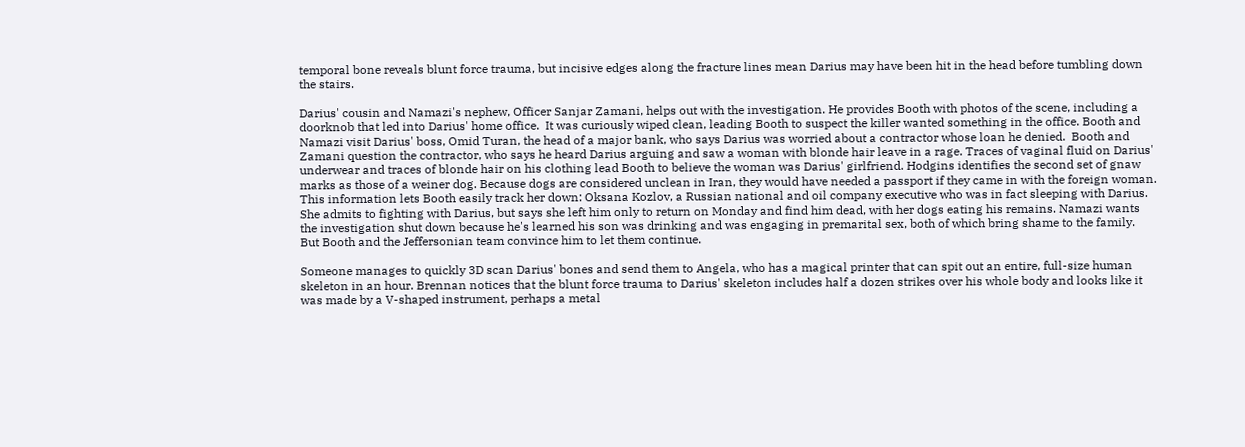temporal bone reveals blunt force trauma, but incisive edges along the fracture lines mean Darius may have been hit in the head before tumbling down the stairs.

Darius' cousin and Namazi's nephew, Officer Sanjar Zamani, helps out with the investigation. He provides Booth with photos of the scene, including a doorknob that led into Darius' home office.  It was curiously wiped clean, leading Booth to suspect the killer wanted something in the office. Booth and Namazi visit Darius' boss, Omid Turan, the head of a major bank, who says Darius was worried about a contractor whose loan he denied.  Booth and Zamani question the contractor, who says he heard Darius arguing and saw a woman with blonde hair leave in a rage. Traces of vaginal fluid on Darius' underwear and traces of blonde hair on his clothing lead Booth to believe the woman was Darius' girlfriend. Hodgins identifies the second set of gnaw marks as those of a weiner dog. Because dogs are considered unclean in Iran, they would have needed a passport if they came in with the foreign woman. This information lets Booth easily track her down: Oksana Kozlov, a Russian national and oil company executive who was in fact sleeping with Darius. She admits to fighting with Darius, but says she left him only to return on Monday and find him dead, with her dogs eating his remains. Namazi wants the investigation shut down because he's learned his son was drinking and was engaging in premarital sex, both of which bring shame to the family.  But Booth and the Jeffersonian team convince him to let them continue.

Someone manages to quickly 3D scan Darius' bones and send them to Angela, who has a magical printer that can spit out an entire, full-size human skeleton in an hour. Brennan notices that the blunt force trauma to Darius' skeleton includes half a dozen strikes over his whole body and looks like it was made by a V-shaped instrument, perhaps a metal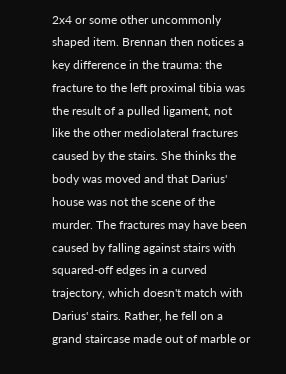2x4 or some other uncommonly shaped item. Brennan then notices a key difference in the trauma: the fracture to the left proximal tibia was the result of a pulled ligament, not like the other mediolateral fractures caused by the stairs. She thinks the body was moved and that Darius' house was not the scene of the murder. The fractures may have been caused by falling against stairs with squared-off edges in a curved trajectory, which doesn't match with Darius' stairs. Rather, he fell on a grand staircase made out of marble or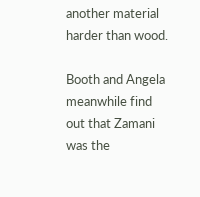another material harder than wood.

Booth and Angela meanwhile find out that Zamani was the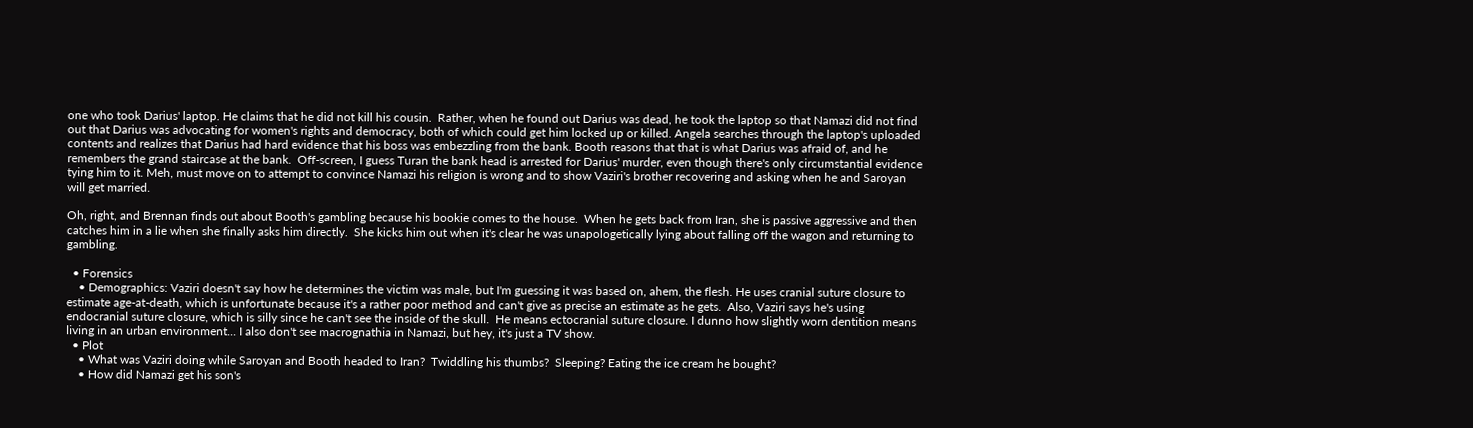one who took Darius' laptop. He claims that he did not kill his cousin.  Rather, when he found out Darius was dead, he took the laptop so that Namazi did not find out that Darius was advocating for women's rights and democracy, both of which could get him locked up or killed. Angela searches through the laptop's uploaded contents and realizes that Darius had hard evidence that his boss was embezzling from the bank. Booth reasons that that is what Darius was afraid of, and he remembers the grand staircase at the bank.  Off-screen, I guess Turan the bank head is arrested for Darius' murder, even though there's only circumstantial evidence tying him to it. Meh, must move on to attempt to convince Namazi his religion is wrong and to show Vaziri's brother recovering and asking when he and Saroyan will get married.

Oh, right, and Brennan finds out about Booth's gambling because his bookie comes to the house.  When he gets back from Iran, she is passive aggressive and then catches him in a lie when she finally asks him directly.  She kicks him out when it's clear he was unapologetically lying about falling off the wagon and returning to gambling.

  • Forensics
    • Demographics: Vaziri doesn't say how he determines the victim was male, but I'm guessing it was based on, ahem, the flesh. He uses cranial suture closure to estimate age-at-death, which is unfortunate because it's a rather poor method and can't give as precise an estimate as he gets.  Also, Vaziri says he's using endocranial suture closure, which is silly since he can't see the inside of the skull.  He means ectocranial suture closure. I dunno how slightly worn dentition means living in an urban environment... I also don't see macrognathia in Namazi, but hey, it's just a TV show.
  • Plot
    • What was Vaziri doing while Saroyan and Booth headed to Iran?  Twiddling his thumbs?  Sleeping? Eating the ice cream he bought?
    • How did Namazi get his son's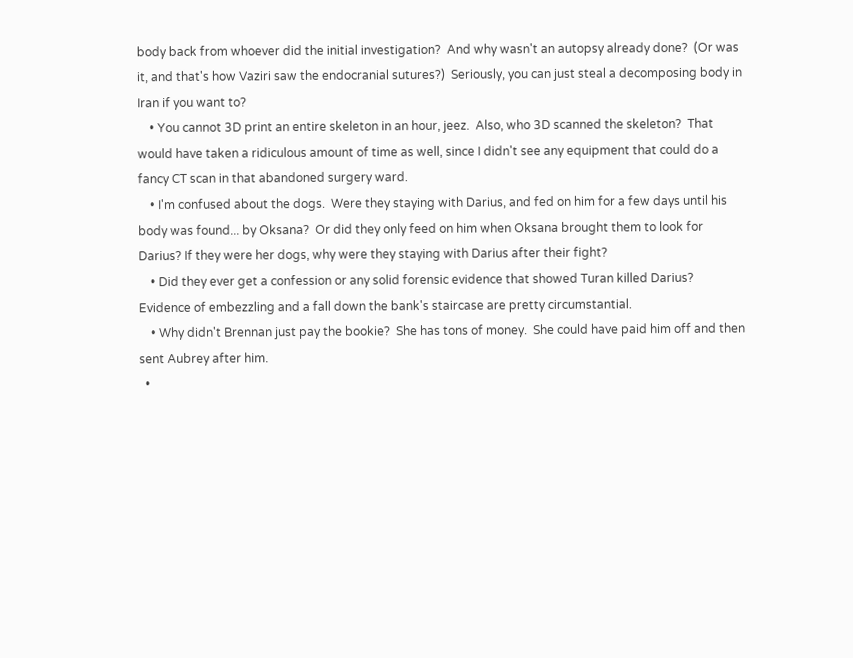body back from whoever did the initial investigation?  And why wasn't an autopsy already done?  (Or was it, and that's how Vaziri saw the endocranial sutures?)  Seriously, you can just steal a decomposing body in Iran if you want to?
    • You cannot 3D print an entire skeleton in an hour, jeez.  Also, who 3D scanned the skeleton?  That would have taken a ridiculous amount of time as well, since I didn't see any equipment that could do a fancy CT scan in that abandoned surgery ward.
    • I'm confused about the dogs.  Were they staying with Darius, and fed on him for a few days until his body was found... by Oksana?  Or did they only feed on him when Oksana brought them to look for Darius? If they were her dogs, why were they staying with Darius after their fight?
    • Did they ever get a confession or any solid forensic evidence that showed Turan killed Darius?  Evidence of embezzling and a fall down the bank's staircase are pretty circumstantial.
    • Why didn't Brennan just pay the bookie?  She has tons of money.  She could have paid him off and then sent Aubrey after him.
  •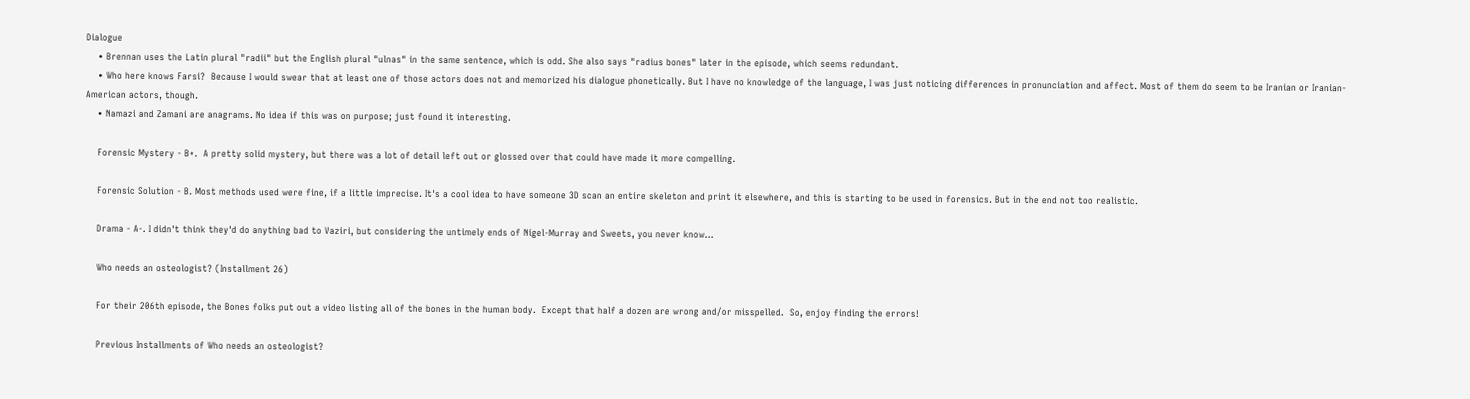Dialogue
    • Brennan uses the Latin plural "radii" but the English plural "ulnas" in the same sentence, which is odd. She also says "radius bones" later in the episode, which seems redundant.
    • Who here knows Farsi?  Because I would swear that at least one of those actors does not and memorized his dialogue phonetically. But I have no knowledge of the language, I was just noticing differences in pronunciation and affect. Most of them do seem to be Iranian or Iranian-American actors, though.
    • Namazi and Zamani are anagrams. No idea if this was on purpose; just found it interesting.

    Forensic Mystery - B+.  A pretty solid mystery, but there was a lot of detail left out or glossed over that could have made it more compelling.

    Forensic Solution - B. Most methods used were fine, if a little imprecise. It's a cool idea to have someone 3D scan an entire skeleton and print it elsewhere, and this is starting to be used in forensics. But in the end not too realistic.

    Drama - A-. I didn't think they'd do anything bad to Vaziri, but considering the untimely ends of Nigel-Murray and Sweets, you never know...

    Who needs an osteologist? (Installment 26)

    For their 206th episode, the Bones folks put out a video listing all of the bones in the human body.  Except that half a dozen are wrong and/or misspelled.  So, enjoy finding the errors!

    Previous Installments of Who needs an osteologist?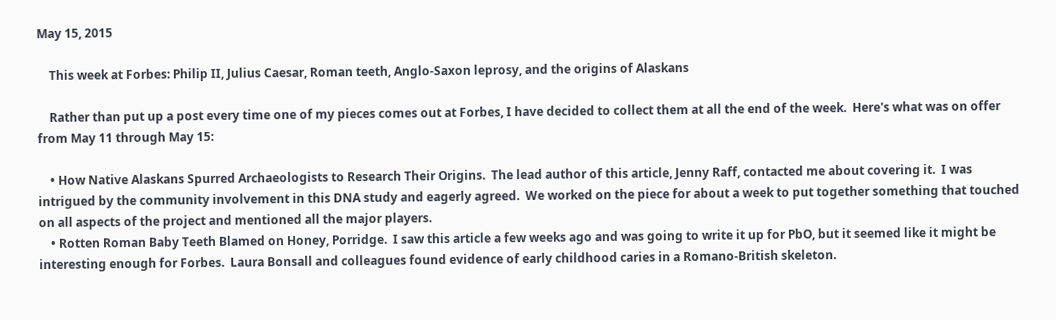May 15, 2015

    This week at Forbes: Philip II, Julius Caesar, Roman teeth, Anglo-Saxon leprosy, and the origins of Alaskans

    Rather than put up a post every time one of my pieces comes out at Forbes, I have decided to collect them at all the end of the week.  Here's what was on offer from May 11 through May 15:

    • How Native Alaskans Spurred Archaeologists to Research Their Origins.  The lead author of this article, Jenny Raff, contacted me about covering it.  I was intrigued by the community involvement in this DNA study and eagerly agreed.  We worked on the piece for about a week to put together something that touched on all aspects of the project and mentioned all the major players.
    • Rotten Roman Baby Teeth Blamed on Honey, Porridge.  I saw this article a few weeks ago and was going to write it up for PbO, but it seemed like it might be interesting enough for Forbes.  Laura Bonsall and colleagues found evidence of early childhood caries in a Romano-British skeleton.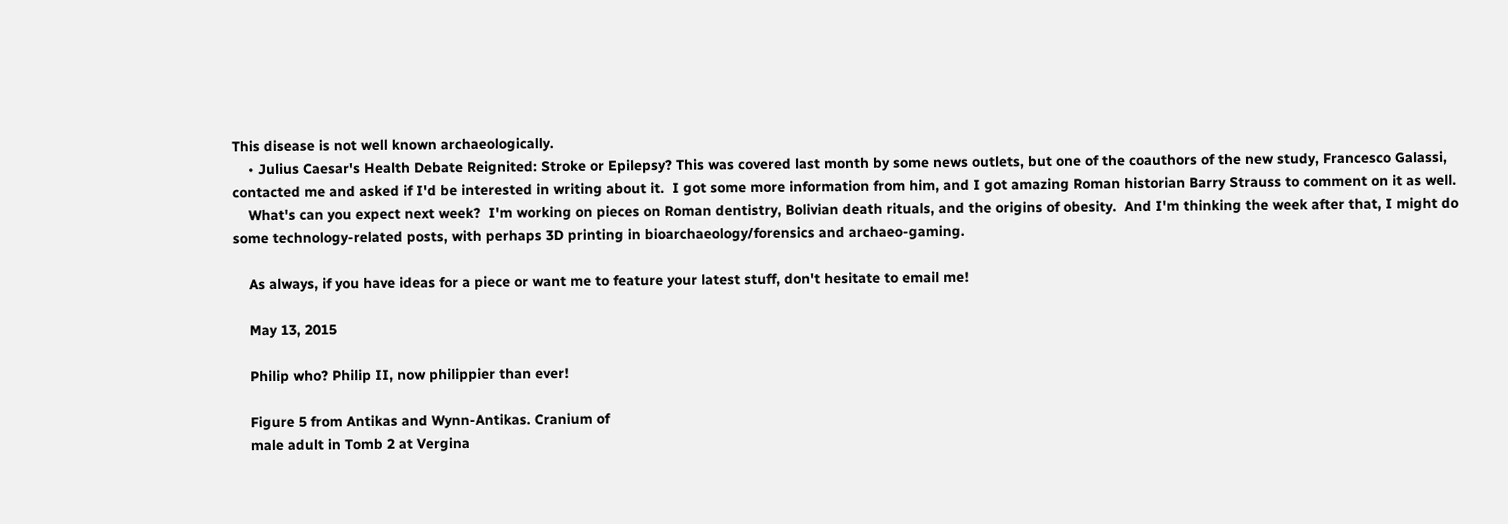This disease is not well known archaeologically.
    • Julius Caesar's Health Debate Reignited: Stroke or Epilepsy? This was covered last month by some news outlets, but one of the coauthors of the new study, Francesco Galassi, contacted me and asked if I'd be interested in writing about it.  I got some more information from him, and I got amazing Roman historian Barry Strauss to comment on it as well.
    What's can you expect next week?  I'm working on pieces on Roman dentistry, Bolivian death rituals, and the origins of obesity.  And I'm thinking the week after that, I might do some technology-related posts, with perhaps 3D printing in bioarchaeology/forensics and archaeo-gaming.

    As always, if you have ideas for a piece or want me to feature your latest stuff, don't hesitate to email me!

    May 13, 2015

    Philip who? Philip II, now philippier than ever!

    Figure 5 from Antikas and Wynn-Antikas. Cranium of
    male adult in Tomb 2 at Vergina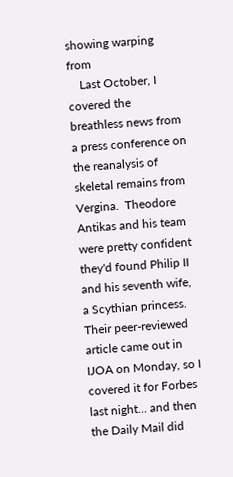showing warping from
    Last October, I covered the breathless news from a press conference on the reanalysis of skeletal remains from Vergina.  Theodore Antikas and his team were pretty confident they'd found Philip II and his seventh wife, a Scythian princess. Their peer-reviewed article came out in IJOA on Monday, so I covered it for Forbes last night... and then the Daily Mail did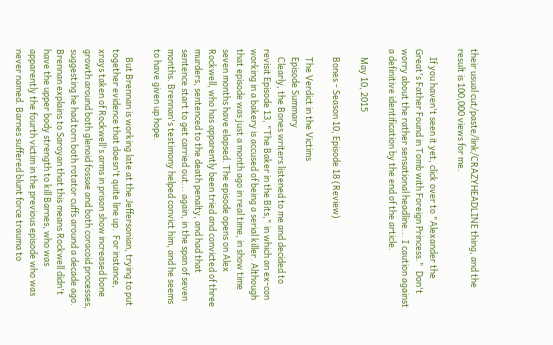their usual cut/paste/link/CRAZYHEADLINE thing, and the result is 100,000 views for me.

    If you haven't seen it yet, click over to "Alexander the Great's Father Found in Tomb with Foreign Princess."  Don't worry about the rather sensational headline... I caution against a definitive identification by the end of the article.

    May 10, 2015

    Bones - Season 10, Episode 18 (Review)

    The Verdict in the Victims
    Episode Summary
    Clearly, the Bones writers listened to me and decided to revisit Episode 13, "The Baker in the Bits," in which an ex-con working in a bakery is accused of being a serial killer. Although that episode was just a month ago in real time, in show time seven months have elapsed. The episode opens on Alex Rockwell, who has apparently been tried and convicted of three murders, sentenced to the death penalty, and had that sentence start to get carried out... again, in the span of seven months. Brennan's testimony helped convict him, and he seems to have given up hope.

    But Brennan is working late at the Jeffersonian, trying to put together evidence that doesn't quite line up.  For instance, xrays taken of Rockwell's arms in prison show increased bone growth around both glenoid fossae and both coracoid processes, suggesting he had torn both rotator cuffs around a decade ago. Brennan explains to Saroyan that this means Rockwell didn't have the upper body strength to kill Barnes, who was apparently the fourth victim in the previous episode who was never named. Barnes suffered blunt force trauma to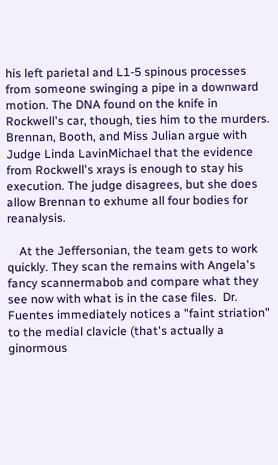his left parietal and L1-5 spinous processes from someone swinging a pipe in a downward motion. The DNA found on the knife in Rockwell's car, though, ties him to the murders. Brennan, Booth, and Miss Julian argue with Judge Linda LavinMichael that the evidence from Rockwell's xrays is enough to stay his execution. The judge disagrees, but she does allow Brennan to exhume all four bodies for reanalysis.

    At the Jeffersonian, the team gets to work quickly. They scan the remains with Angela's fancy scannermabob and compare what they see now with what is in the case files.  Dr. Fuentes immediately notices a "faint striation" to the medial clavicle (that's actually a ginormous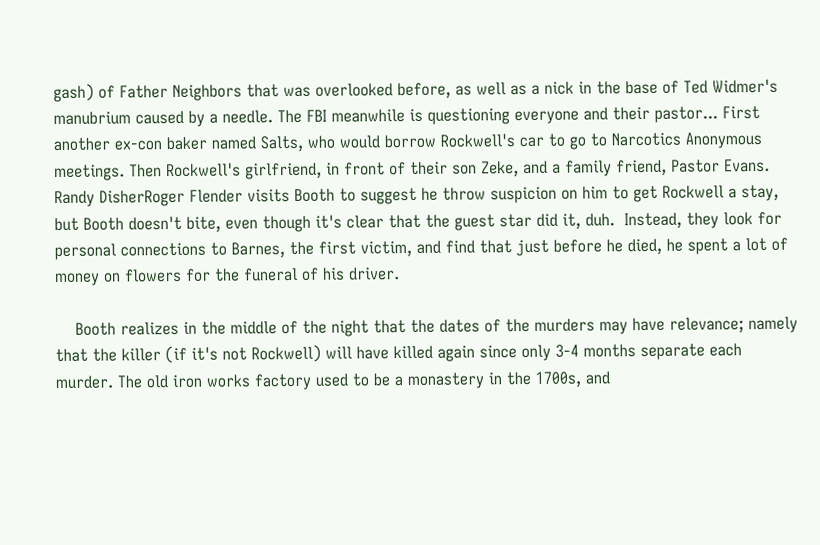gash) of Father Neighbors that was overlooked before, as well as a nick in the base of Ted Widmer's manubrium caused by a needle. The FBI meanwhile is questioning everyone and their pastor... First another ex-con baker named Salts, who would borrow Rockwell's car to go to Narcotics Anonymous meetings. Then Rockwell's girlfriend, in front of their son Zeke, and a family friend, Pastor Evans. Randy DisherRoger Flender visits Booth to suggest he throw suspicion on him to get Rockwell a stay, but Booth doesn't bite, even though it's clear that the guest star did it, duh.  Instead, they look for personal connections to Barnes, the first victim, and find that just before he died, he spent a lot of money on flowers for the funeral of his driver.

    Booth realizes in the middle of the night that the dates of the murders may have relevance; namely that the killer (if it's not Rockwell) will have killed again since only 3-4 months separate each murder. The old iron works factory used to be a monastery in the 1700s, and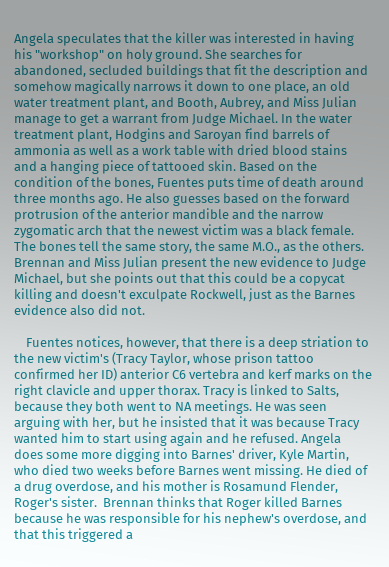Angela speculates that the killer was interested in having his "workshop" on holy ground. She searches for abandoned, secluded buildings that fit the description and somehow magically narrows it down to one place, an old water treatment plant, and Booth, Aubrey, and Miss Julian manage to get a warrant from Judge Michael. In the water treatment plant, Hodgins and Saroyan find barrels of ammonia as well as a work table with dried blood stains and a hanging piece of tattooed skin. Based on the condition of the bones, Fuentes puts time of death around three months ago. He also guesses based on the forward protrusion of the anterior mandible and the narrow zygomatic arch that the newest victim was a black female. The bones tell the same story, the same M.O., as the others.  Brennan and Miss Julian present the new evidence to Judge Michael, but she points out that this could be a copycat killing and doesn't exculpate Rockwell, just as the Barnes evidence also did not.

    Fuentes notices, however, that there is a deep striation to the new victim's (Tracy Taylor, whose prison tattoo confirmed her ID) anterior C6 vertebra and kerf marks on the right clavicle and upper thorax. Tracy is linked to Salts, because they both went to NA meetings. He was seen arguing with her, but he insisted that it was because Tracy wanted him to start using again and he refused. Angela does some more digging into Barnes' driver, Kyle Martin, who died two weeks before Barnes went missing. He died of a drug overdose, and his mother is Rosamund Flender, Roger's sister.  Brennan thinks that Roger killed Barnes because he was responsible for his nephew's overdose, and that this triggered a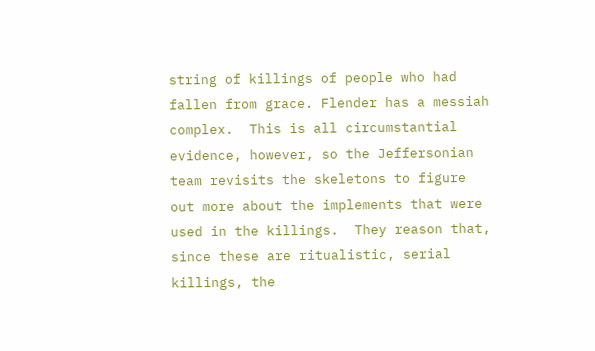string of killings of people who had fallen from grace. Flender has a messiah complex.  This is all circumstantial evidence, however, so the Jeffersonian team revisits the skeletons to figure out more about the implements that were used in the killings.  They reason that, since these are ritualistic, serial killings, the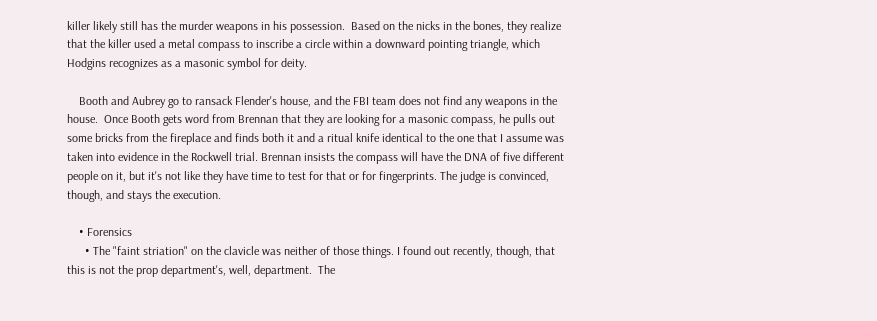killer likely still has the murder weapons in his possession.  Based on the nicks in the bones, they realize that the killer used a metal compass to inscribe a circle within a downward pointing triangle, which Hodgins recognizes as a masonic symbol for deity.

    Booth and Aubrey go to ransack Flender's house, and the FBI team does not find any weapons in the house.  Once Booth gets word from Brennan that they are looking for a masonic compass, he pulls out some bricks from the fireplace and finds both it and a ritual knife identical to the one that I assume was taken into evidence in the Rockwell trial. Brennan insists the compass will have the DNA of five different people on it, but it's not like they have time to test for that or for fingerprints. The judge is convinced, though, and stays the execution.

    • Forensics
      • The "faint striation" on the clavicle was neither of those things. I found out recently, though, that this is not the prop department's, well, department.  The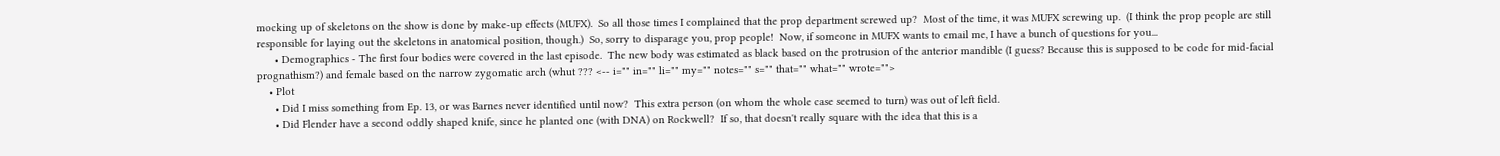mocking up of skeletons on the show is done by make-up effects (MUFX).  So all those times I complained that the prop department screwed up?  Most of the time, it was MUFX screwing up.  (I think the prop people are still responsible for laying out the skeletons in anatomical position, though.)  So, sorry to disparage you, prop people!  Now, if someone in MUFX wants to email me, I have a bunch of questions for you...
      • Demographics - The first four bodies were covered in the last episode.  The new body was estimated as black based on the protrusion of the anterior mandible (I guess? Because this is supposed to be code for mid-facial prognathism?) and female based on the narrow zygomatic arch (whut ??? <-- i="" in="" li="" my="" notes="" s="" that="" what="" wrote="">
    • Plot
      • Did I miss something from Ep. 13, or was Barnes never identified until now?  This extra person (on whom the whole case seemed to turn) was out of left field.
      • Did Flender have a second oddly shaped knife, since he planted one (with DNA) on Rockwell?  If so, that doesn't really square with the idea that this is a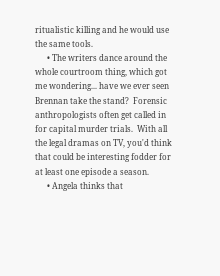ritualistic killing and he would use the same tools.
      • The writers dance around the whole courtroom thing, which got me wondering... have we ever seen Brennan take the stand?  Forensic anthropologists often get called in for capital murder trials.  With all the legal dramas on TV, you'd think that could be interesting fodder for at least one episode a season.
      • Angela thinks that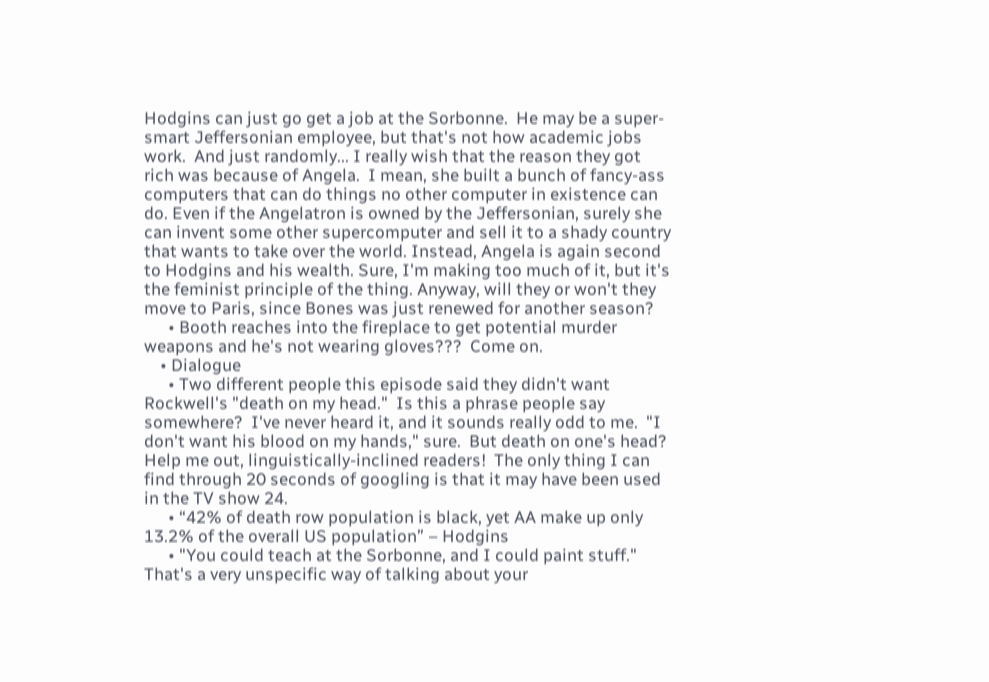Hodgins can just go get a job at the Sorbonne.  He may be a super-smart Jeffersonian employee, but that's not how academic jobs work.  And just randomly... I really wish that the reason they got rich was because of Angela.  I mean, she built a bunch of fancy-ass computers that can do things no other computer in existence can do. Even if the Angelatron is owned by the Jeffersonian, surely she can invent some other supercomputer and sell it to a shady country that wants to take over the world. Instead, Angela is again second to Hodgins and his wealth. Sure, I'm making too much of it, but it's the feminist principle of the thing. Anyway, will they or won't they move to Paris, since Bones was just renewed for another season?
      • Booth reaches into the fireplace to get potential murder weapons and he's not wearing gloves???  Come on.
    • Dialogue
      • Two different people this episode said they didn't want Rockwell's "death on my head."  Is this a phrase people say somewhere?  I've never heard it, and it sounds really odd to me.  "I don't want his blood on my hands," sure.  But death on one's head?  Help me out, linguistically-inclined readers!  The only thing I can find through 20 seconds of googling is that it may have been used in the TV show 24.
      • “42% of death row population is black, yet AA make up only 13.2% of the overall US population” – Hodgins
      • "You could teach at the Sorbonne, and I could paint stuff." That's a very unspecific way of talking about your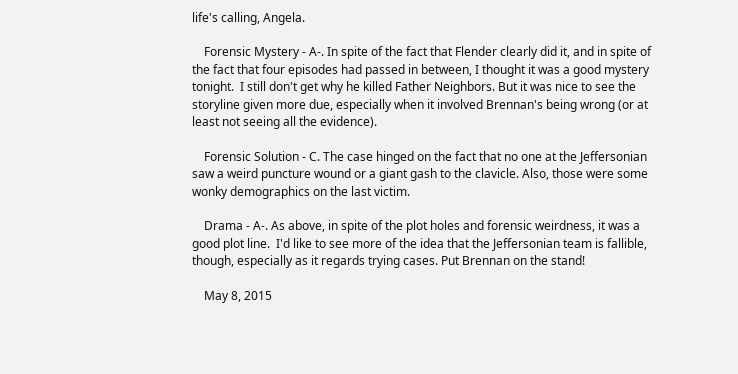life's calling, Angela.

    Forensic Mystery - A-. In spite of the fact that Flender clearly did it, and in spite of the fact that four episodes had passed in between, I thought it was a good mystery tonight.  I still don't get why he killed Father Neighbors. But it was nice to see the storyline given more due, especially when it involved Brennan's being wrong (or at least not seeing all the evidence).

    Forensic Solution - C. The case hinged on the fact that no one at the Jeffersonian saw a weird puncture wound or a giant gash to the clavicle. Also, those were some wonky demographics on the last victim.

    Drama - A-. As above, in spite of the plot holes and forensic weirdness, it was a good plot line.  I'd like to see more of the idea that the Jeffersonian team is fallible, though, especially as it regards trying cases. Put Brennan on the stand!

    May 8, 2015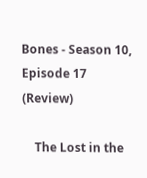Bones - Season 10, Episode 17 (Review)

    The Lost in the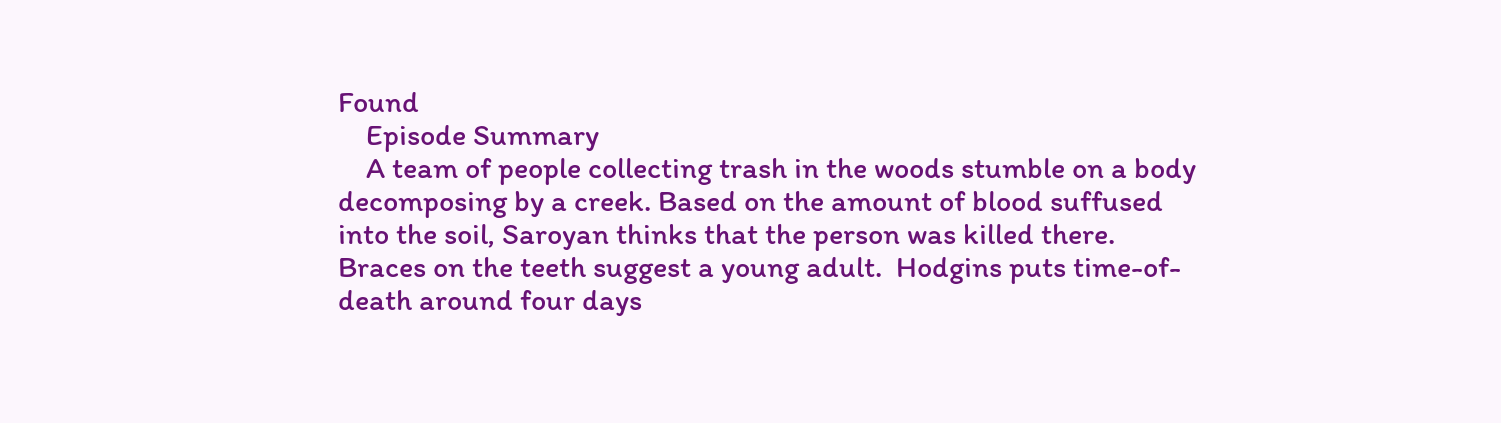Found
    Episode Summary
    A team of people collecting trash in the woods stumble on a body decomposing by a creek. Based on the amount of blood suffused into the soil, Saroyan thinks that the person was killed there. Braces on the teeth suggest a young adult.  Hodgins puts time-of-death around four days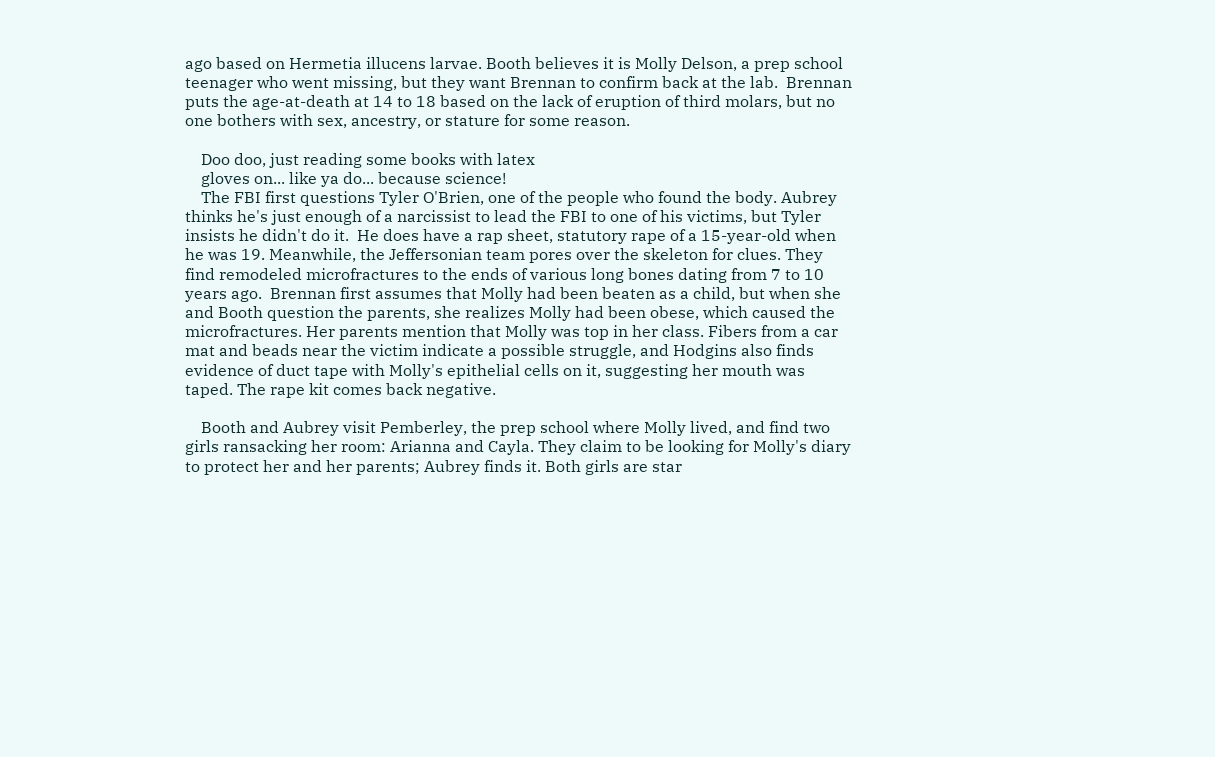ago based on Hermetia illucens larvae. Booth believes it is Molly Delson, a prep school teenager who went missing, but they want Brennan to confirm back at the lab.  Brennan puts the age-at-death at 14 to 18 based on the lack of eruption of third molars, but no one bothers with sex, ancestry, or stature for some reason.

    Doo doo, just reading some books with latex
    gloves on... like ya do... because science!
    The FBI first questions Tyler O'Brien, one of the people who found the body. Aubrey thinks he's just enough of a narcissist to lead the FBI to one of his victims, but Tyler insists he didn't do it.  He does have a rap sheet, statutory rape of a 15-year-old when he was 19. Meanwhile, the Jeffersonian team pores over the skeleton for clues. They find remodeled microfractures to the ends of various long bones dating from 7 to 10 years ago.  Brennan first assumes that Molly had been beaten as a child, but when she and Booth question the parents, she realizes Molly had been obese, which caused the microfractures. Her parents mention that Molly was top in her class. Fibers from a car mat and beads near the victim indicate a possible struggle, and Hodgins also finds evidence of duct tape with Molly's epithelial cells on it, suggesting her mouth was taped. The rape kit comes back negative.

    Booth and Aubrey visit Pemberley, the prep school where Molly lived, and find two girls ransacking her room: Arianna and Cayla. They claim to be looking for Molly's diary to protect her and her parents; Aubrey finds it. Both girls are star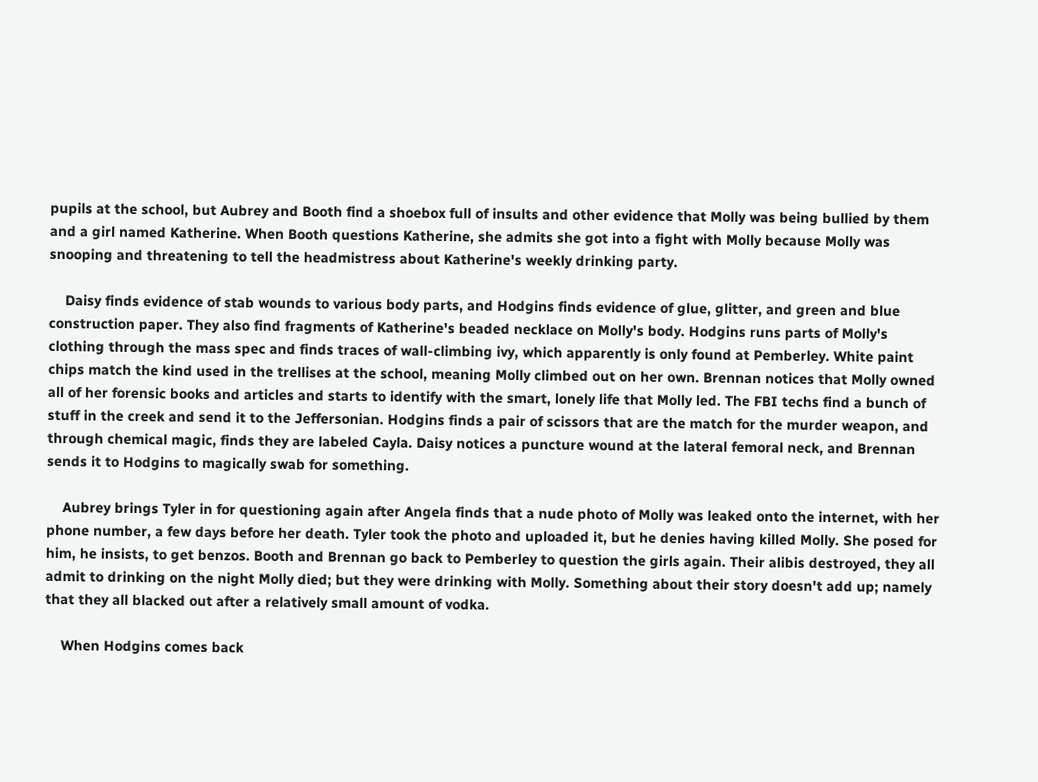pupils at the school, but Aubrey and Booth find a shoebox full of insults and other evidence that Molly was being bullied by them and a girl named Katherine. When Booth questions Katherine, she admits she got into a fight with Molly because Molly was snooping and threatening to tell the headmistress about Katherine's weekly drinking party.

    Daisy finds evidence of stab wounds to various body parts, and Hodgins finds evidence of glue, glitter, and green and blue construction paper. They also find fragments of Katherine's beaded necklace on Molly's body. Hodgins runs parts of Molly's clothing through the mass spec and finds traces of wall-climbing ivy, which apparently is only found at Pemberley. White paint chips match the kind used in the trellises at the school, meaning Molly climbed out on her own. Brennan notices that Molly owned all of her forensic books and articles and starts to identify with the smart, lonely life that Molly led. The FBI techs find a bunch of stuff in the creek and send it to the Jeffersonian. Hodgins finds a pair of scissors that are the match for the murder weapon, and through chemical magic, finds they are labeled Cayla. Daisy notices a puncture wound at the lateral femoral neck, and Brennan sends it to Hodgins to magically swab for something.

    Aubrey brings Tyler in for questioning again after Angela finds that a nude photo of Molly was leaked onto the internet, with her phone number, a few days before her death. Tyler took the photo and uploaded it, but he denies having killed Molly. She posed for him, he insists, to get benzos. Booth and Brennan go back to Pemberley to question the girls again. Their alibis destroyed, they all admit to drinking on the night Molly died; but they were drinking with Molly. Something about their story doesn't add up; namely that they all blacked out after a relatively small amount of vodka.

    When Hodgins comes back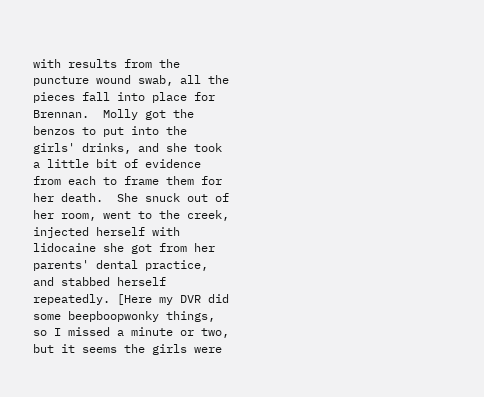with results from the puncture wound swab, all the pieces fall into place for Brennan.  Molly got the benzos to put into the girls' drinks, and she took a little bit of evidence from each to frame them for her death.  She snuck out of her room, went to the creek, injected herself with lidocaine she got from her parents' dental practice, and stabbed herself repeatedly. [Here my DVR did some beepboopwonky things, so I missed a minute or two, but it seems the girls were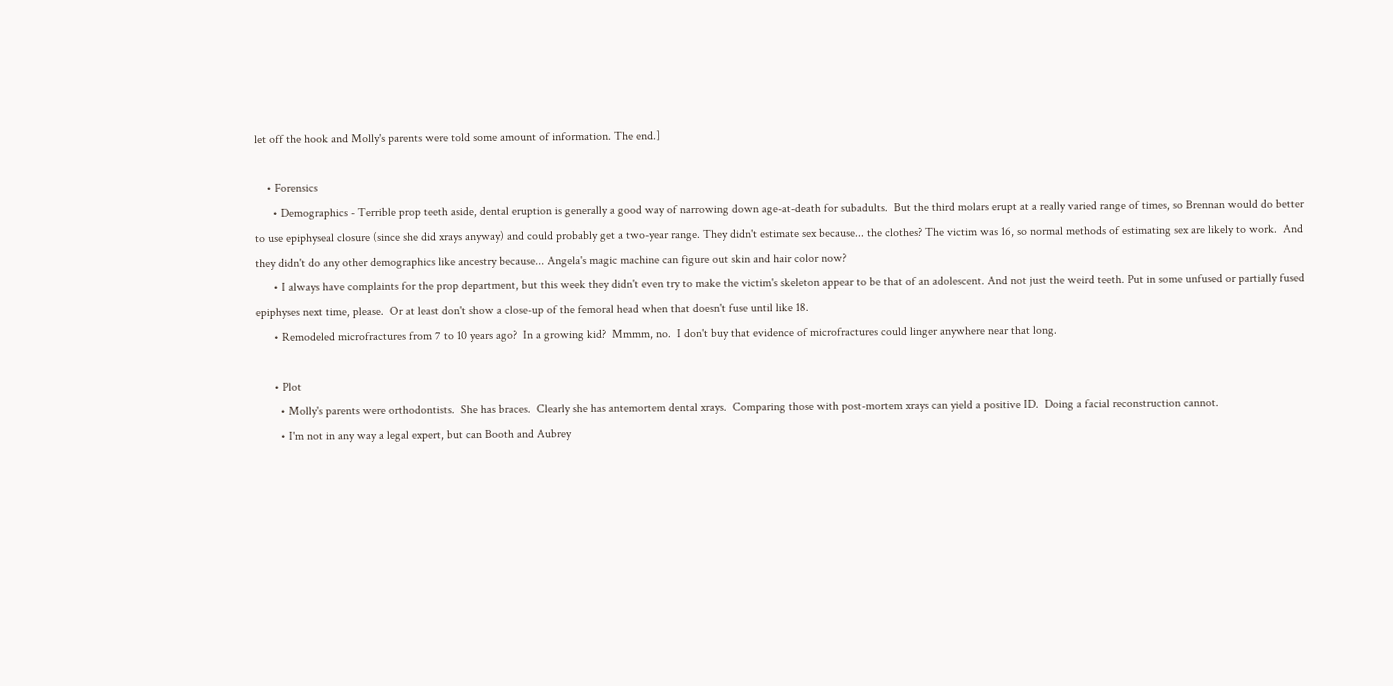let off the hook and Molly's parents were told some amount of information. The end.]

    • Forensics
      • Demographics - Terrible prop teeth aside, dental eruption is generally a good way of narrowing down age-at-death for subadults.  But the third molars erupt at a really varied range of times, so Brennan would do better to use epiphyseal closure (since she did xrays anyway) and could probably get a two-year range. They didn't estimate sex because... the clothes? The victim was 16, so normal methods of estimating sex are likely to work.  And they didn't do any other demographics like ancestry because... Angela's magic machine can figure out skin and hair color now?
      • I always have complaints for the prop department, but this week they didn't even try to make the victim's skeleton appear to be that of an adolescent. And not just the weird teeth. Put in some unfused or partially fused epiphyses next time, please.  Or at least don't show a close-up of the femoral head when that doesn't fuse until like 18.
      • Remodeled microfractures from 7 to 10 years ago?  In a growing kid?  Mmmm, no.  I don't buy that evidence of microfractures could linger anywhere near that long.

      • Plot
        • Molly's parents were orthodontists.  She has braces.  Clearly she has antemortem dental xrays.  Comparing those with post-mortem xrays can yield a positive ID.  Doing a facial reconstruction cannot.
        • I'm not in any way a legal expert, but can Booth and Aubrey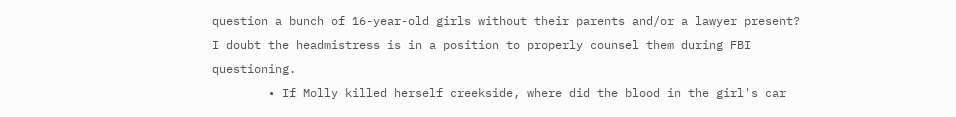question a bunch of 16-year-old girls without their parents and/or a lawyer present?  I doubt the headmistress is in a position to properly counsel them during FBI questioning.
        • If Molly killed herself creekside, where did the blood in the girl's car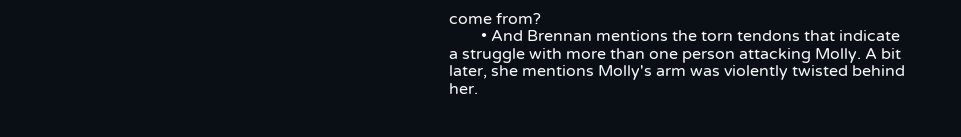come from?
        • And Brennan mentions the torn tendons that indicate a struggle with more than one person attacking Molly. A bit later, she mentions Molly's arm was violently twisted behind her.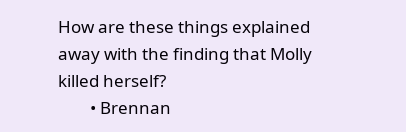How are these things explained away with the finding that Molly killed herself?
        • Brennan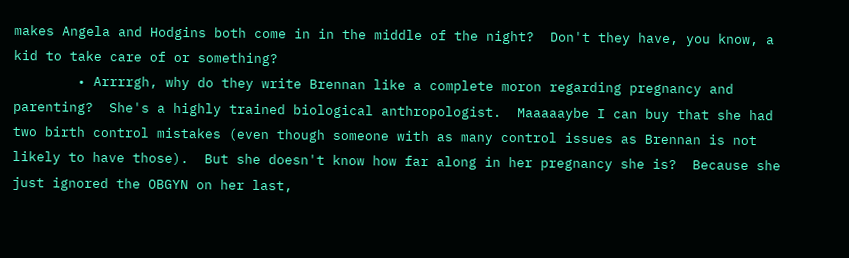makes Angela and Hodgins both come in in the middle of the night?  Don't they have, you know, a kid to take care of or something?
        • Arrrrgh, why do they write Brennan like a complete moron regarding pregnancy and parenting?  She's a highly trained biological anthropologist.  Maaaaaybe I can buy that she had two birth control mistakes (even though someone with as many control issues as Brennan is not likely to have those).  But she doesn't know how far along in her pregnancy she is?  Because she just ignored the OBGYN on her last,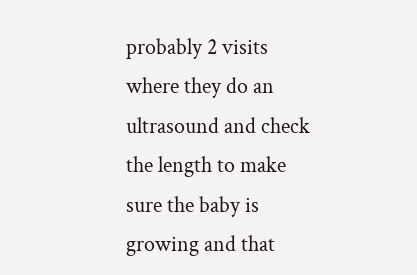probably 2 visits where they do an ultrasound and check the length to make sure the baby is growing and that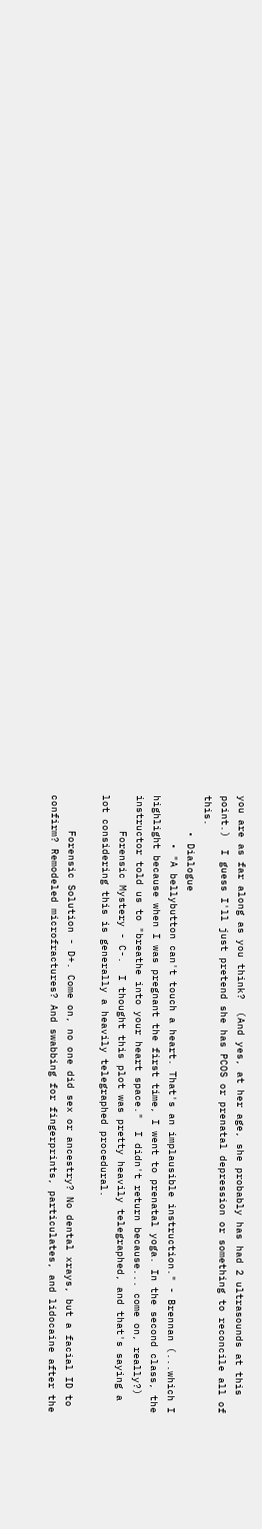you are as far along as you think?  (And yes, at her age, she probably has had 2 ultrasounds at this point.)  I guess I'll just pretend she has PCOS or prenatal depression or something to reconcile all of this.
      • Dialogue
        • "A bellybutton can't touch a heart. That's an implausible instruction." - Brennan (...which I highlight because when I was pregnant the first time, I went to prenatal yoga. In the second class, the instructor told us to "breathe into your heart space."  I didn't return because... come on, really?)
      Forensic Mystery - C-.  I thought this plot was pretty heavily telegraphed, and that's saying a lot considering this is generally a heavily telegraphed procedural.

      Forensic Solution - D+. Come on, no one did sex or ancestry? No dental xrays, but a facial ID to confirm? Remodeled microfractures? And swabbing for fingerprints, particulates, and lidocaine after the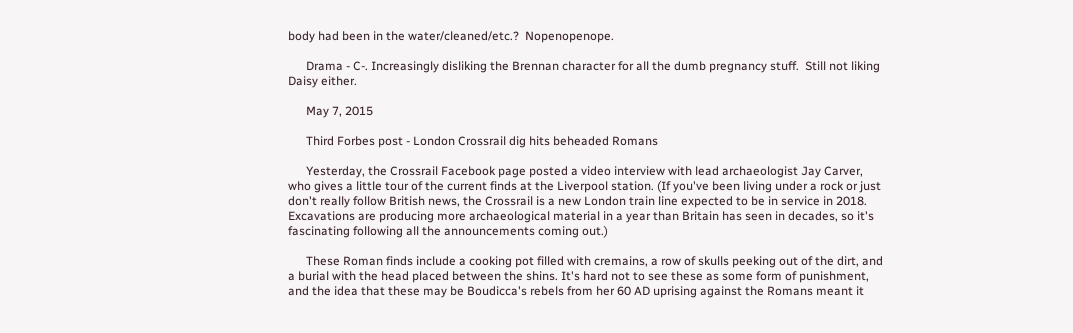body had been in the water/cleaned/etc.?  Nopenopenope.

      Drama - C-. Increasingly disliking the Brennan character for all the dumb pregnancy stuff.  Still not liking Daisy either.

      May 7, 2015

      Third Forbes post - London Crossrail dig hits beheaded Romans

      Yesterday, the Crossrail Facebook page posted a video interview with lead archaeologist Jay Carver, who gives a little tour of the current finds at the Liverpool station. (If you've been living under a rock or just don't really follow British news, the Crossrail is a new London train line expected to be in service in 2018. Excavations are producing more archaeological material in a year than Britain has seen in decades, so it's fascinating following all the announcements coming out.)

      These Roman finds include a cooking pot filled with cremains, a row of skulls peeking out of the dirt, and a burial with the head placed between the shins. It's hard not to see these as some form of punishment, and the idea that these may be Boudicca's rebels from her 60 AD uprising against the Romans meant it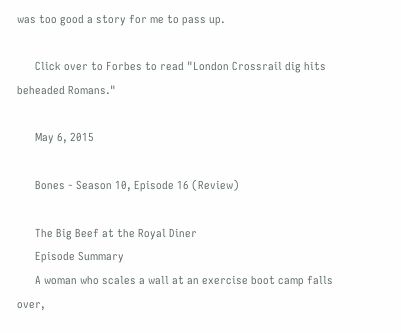was too good a story for me to pass up.

      Click over to Forbes to read "London Crossrail dig hits beheaded Romans."

      May 6, 2015

      Bones - Season 10, Episode 16 (Review)

      The Big Beef at the Royal Diner
      Episode Summary
      A woman who scales a wall at an exercise boot camp falls over,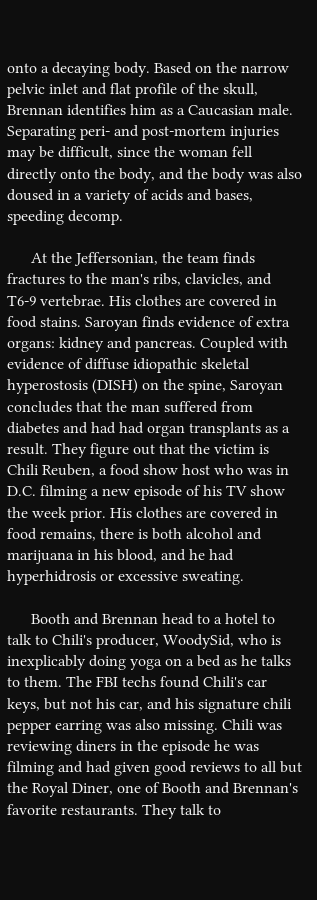onto a decaying body. Based on the narrow pelvic inlet and flat profile of the skull, Brennan identifies him as a Caucasian male. Separating peri- and post-mortem injuries may be difficult, since the woman fell directly onto the body, and the body was also doused in a variety of acids and bases, speeding decomp.

      At the Jeffersonian, the team finds fractures to the man's ribs, clavicles, and T6-9 vertebrae. His clothes are covered in food stains. Saroyan finds evidence of extra organs: kidney and pancreas. Coupled with evidence of diffuse idiopathic skeletal hyperostosis (DISH) on the spine, Saroyan concludes that the man suffered from diabetes and had had organ transplants as a result. They figure out that the victim is Chili Reuben, a food show host who was in D.C. filming a new episode of his TV show the week prior. His clothes are covered in food remains, there is both alcohol and marijuana in his blood, and he had hyperhidrosis or excessive sweating.

      Booth and Brennan head to a hotel to talk to Chili's producer, WoodySid, who is inexplicably doing yoga on a bed as he talks to them. The FBI techs found Chili's car keys, but not his car, and his signature chili pepper earring was also missing. Chili was reviewing diners in the episode he was filming and had given good reviews to all but the Royal Diner, one of Booth and Brennan's favorite restaurants. They talk to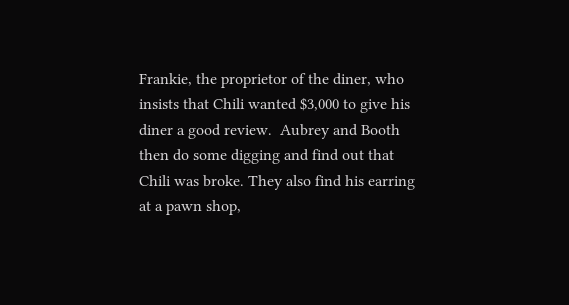Frankie, the proprietor of the diner, who insists that Chili wanted $3,000 to give his diner a good review.  Aubrey and Booth then do some digging and find out that Chili was broke. They also find his earring at a pawn shop,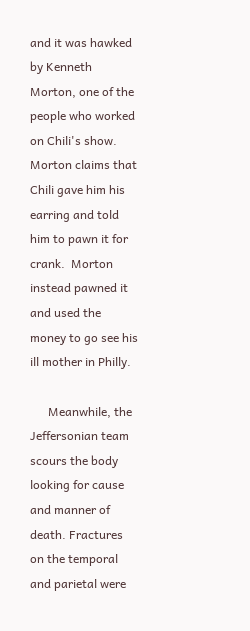and it was hawked by Kenneth Morton, one of the people who worked on Chili's show. Morton claims that Chili gave him his earring and told him to pawn it for crank.  Morton instead pawned it and used the money to go see his ill mother in Philly.

      Meanwhile, the Jeffersonian team scours the body looking for cause and manner of death. Fractures on the temporal and parietal were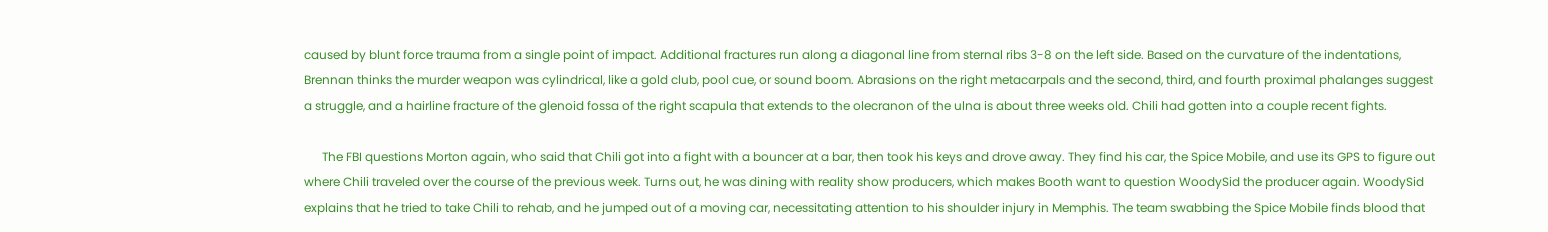caused by blunt force trauma from a single point of impact. Additional fractures run along a diagonal line from sternal ribs 3-8 on the left side. Based on the curvature of the indentations, Brennan thinks the murder weapon was cylindrical, like a gold club, pool cue, or sound boom. Abrasions on the right metacarpals and the second, third, and fourth proximal phalanges suggest a struggle, and a hairline fracture of the glenoid fossa of the right scapula that extends to the olecranon of the ulna is about three weeks old. Chili had gotten into a couple recent fights.

      The FBI questions Morton again, who said that Chili got into a fight with a bouncer at a bar, then took his keys and drove away. They find his car, the Spice Mobile, and use its GPS to figure out where Chili traveled over the course of the previous week. Turns out, he was dining with reality show producers, which makes Booth want to question WoodySid the producer again. WoodySid explains that he tried to take Chili to rehab, and he jumped out of a moving car, necessitating attention to his shoulder injury in Memphis. The team swabbing the Spice Mobile finds blood that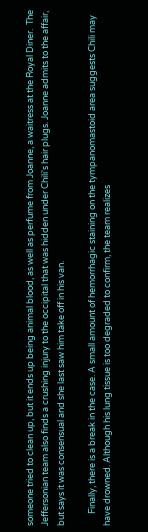someone tried to clean up, but it ends up being animal blood, as well as perfume from Joanne, a waitress at the Royal Diner.  The Jeffersonian team also finds a crushing injury to the occipital that was hidden under Chili's hair plugs. Joanne admits to the affair, but says it was consensual and she last saw him take off in his van.

      Finally, there is a break in the case. A small amount of hemorrhagic staining on the tympanomastoid area suggests Chili may have drowned. Although his lung tissue is too degraded to confirm, the team realizes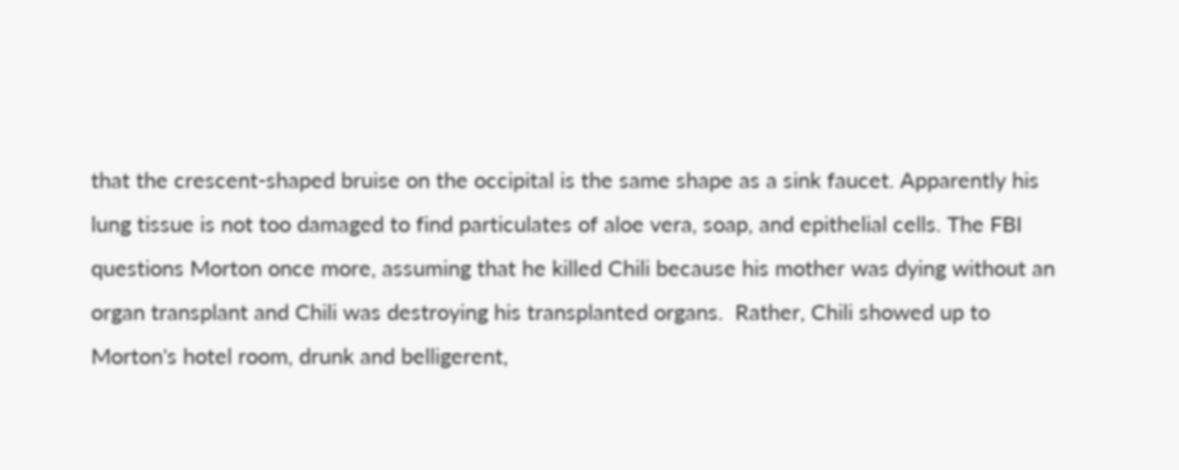that the crescent-shaped bruise on the occipital is the same shape as a sink faucet. Apparently his lung tissue is not too damaged to find particulates of aloe vera, soap, and epithelial cells. The FBI questions Morton once more, assuming that he killed Chili because his mother was dying without an organ transplant and Chili was destroying his transplanted organs.  Rather, Chili showed up to Morton's hotel room, drunk and belligerent,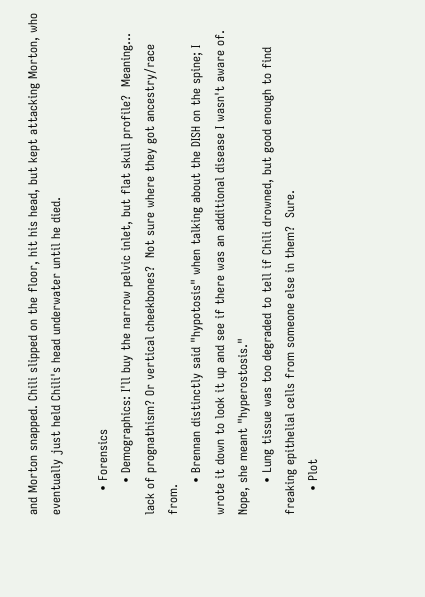and Morton snapped. Chili slipped on the floor, hit his head, but kept attacking Morton, who eventually just held Chili's head underwater until he died.

      • Forensics
        • Demographics: I'll buy the narrow pelvic inlet, but flat skull profile?  Meaning... lack of prognathism? Or vertical cheekbones?  Not sure where they got ancestry/race from.
        • Brennan distinctly said "hypotosis" when talking about the DISH on the spine; I wrote it down to look it up and see if there was an additional disease I wasn't aware of.  Nope, she meant "hyperostosis."
        • Lung tissue was too degraded to tell if Chili drowned, but good enough to find freaking epithelial cells from someone else in them?  Sure.
      • Plot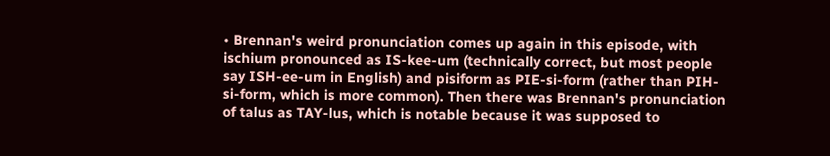• Brennan's weird pronunciation comes up again in this episode, with ischium pronounced as IS-kee-um (technically correct, but most people say ISH-ee-um in English) and pisiform as PIE-si-form (rather than PIH-si-form, which is more common). Then there was Brennan's pronunciation of talus as TAY-lus, which is notable because it was supposed to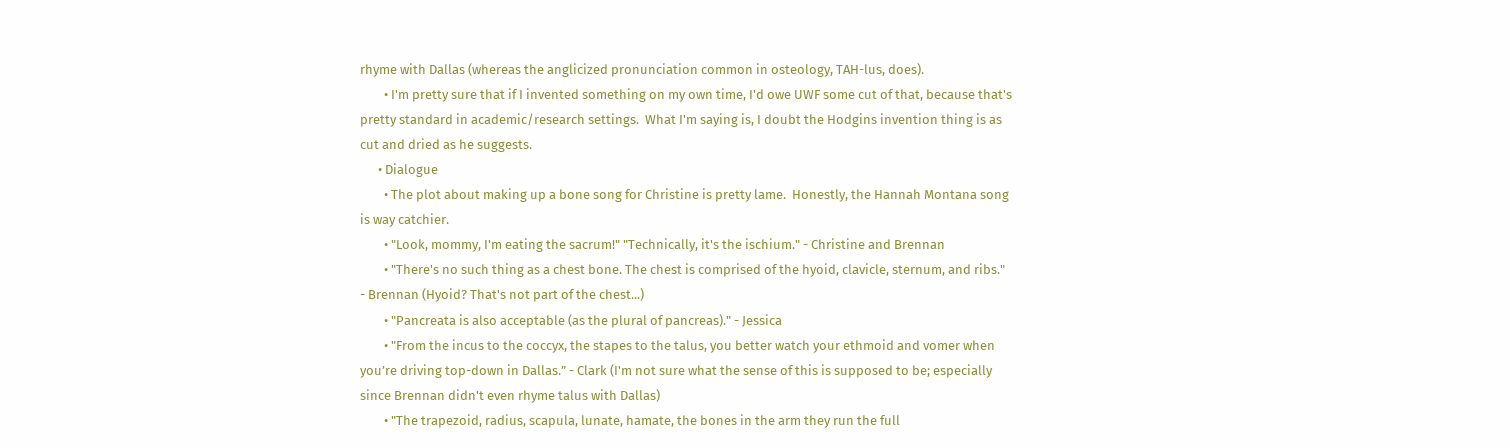rhyme with Dallas (whereas the anglicized pronunciation common in osteology, TAH-lus, does).
        • I'm pretty sure that if I invented something on my own time, I'd owe UWF some cut of that, because that's pretty standard in academic/research settings.  What I'm saying is, I doubt the Hodgins invention thing is as cut and dried as he suggests.
      • Dialogue
        • The plot about making up a bone song for Christine is pretty lame.  Honestly, the Hannah Montana song is way catchier.
        • "Look, mommy, I'm eating the sacrum!" "Technically, it's the ischium." - Christine and Brennan
        • "There's no such thing as a chest bone. The chest is comprised of the hyoid, clavicle, sternum, and ribs."  - Brennan (Hyoid? That's not part of the chest...)
        • "Pancreata is also acceptable (as the plural of pancreas)." - Jessica
        • "From the incus to the coccyx, the stapes to the talus, you better watch your ethmoid and vomer when you’re driving top-down in Dallas.” - Clark (I'm not sure what the sense of this is supposed to be; especially since Brennan didn't even rhyme talus with Dallas)
        • "The trapezoid, radius, scapula, lunate, hamate, the bones in the arm they run the full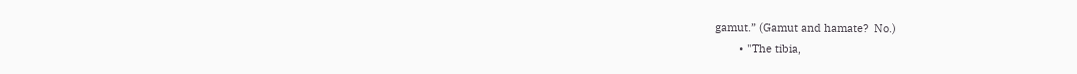gamut.” (Gamut and hamate?  No.)
        • "The tibia,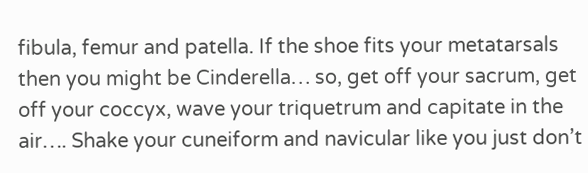fibula, femur and patella. If the shoe fits your metatarsals then you might be Cinderella… so, get off your sacrum, get off your coccyx, wave your triquetrum and capitate in the air…. Shake your cuneiform and navicular like you just don’t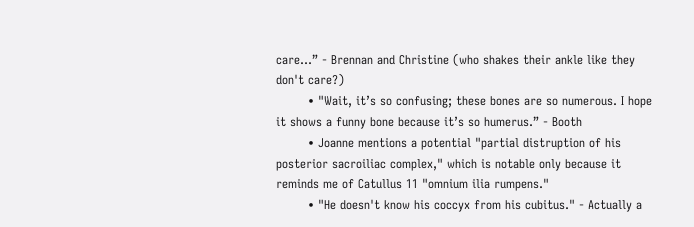care…” - Brennan and Christine (who shakes their ankle like they don't care?)
        • "Wait, it’s so confusing; these bones are so numerous. I hope it shows a funny bone because it’s so humerus.” - Booth
        • Joanne mentions a potential "partial distruption of his posterior sacroiliac complex," which is notable only because it reminds me of Catullus 11 "omnium ilia rumpens."
        • "He doesn't know his coccyx from his cubitus." - Actually a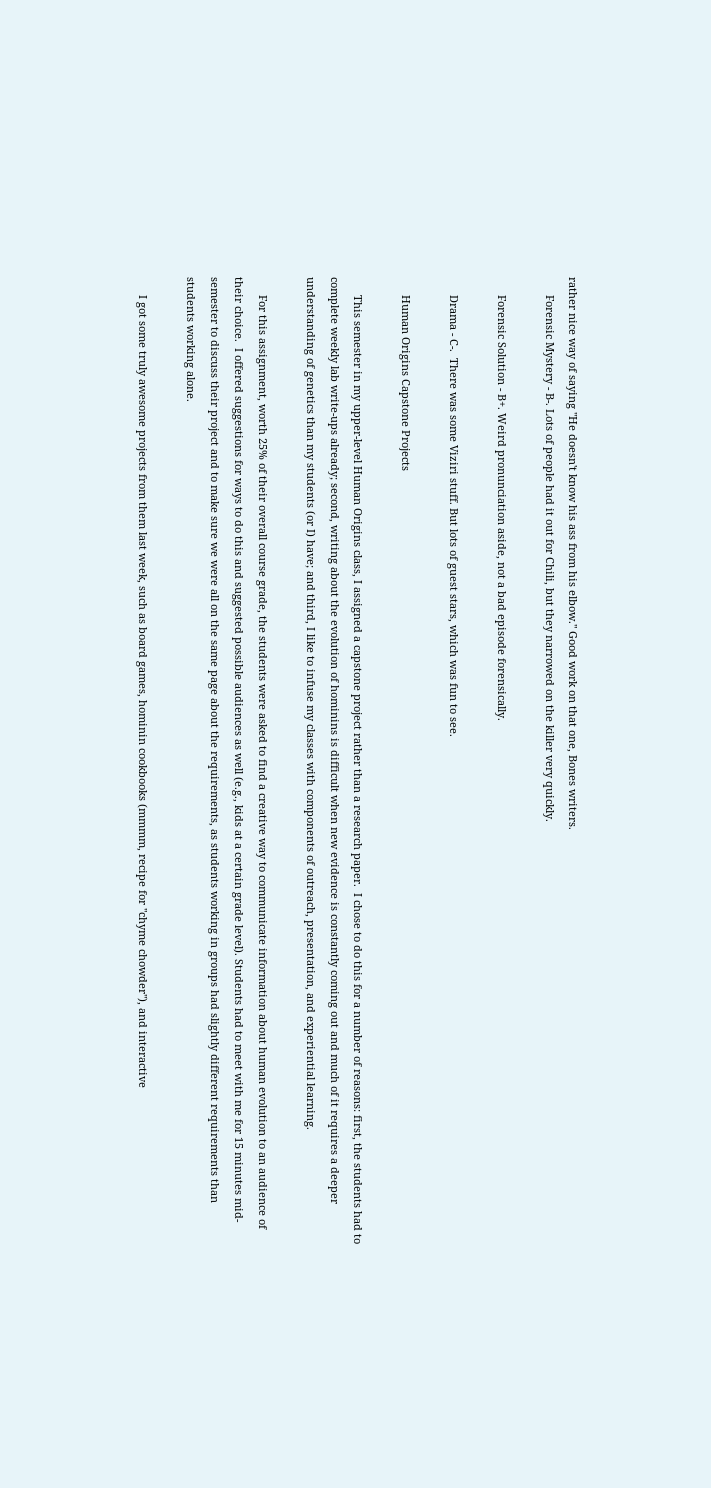rather nice way of saying "He doesn't know his ass from his elbow." Good work on that one, Bones writers.
      Forensic Mystery - B-. Lots of people had it out for Chili, but they narrowed on the killer very quickly.

      Forensic Solution - B+. Weird pronunciation aside, not a bad episode forensically.

      Drama - C-.  There was some Viziri stuff. But lots of guest stars, which was fun to see.

      Human Origins Capstone Projects

      This semester in my upper-level Human Origins class, I assigned a capstone project rather than a research paper.  I chose to do this for a number of reasons: first, the students had to complete weekly lab write-ups already; second, writing about the evolution of hominins is difficult when new evidence is constantly coming out and much of it requires a deeper understanding of genetics than my students (or I) have; and third, I like to infuse my classes with components of outreach, presentation, and experiential learning.

      For this assignment, worth 25% of their overall course grade, the students were asked to find a creative way to communicate information about human evolution to an audience of their choice.  I offered suggestions for ways to do this and suggested possible audiences as well (e.g., kids at a certain grade level). Students had to meet with me for 15 minutes mid-semester to discuss their project and to make sure we were all on the same page about the requirements, as students working in groups had slightly different requirements than students working alone.

      I got some truly awesome projects from them last week, such as board games, hominin cookbooks (mmmm, recipe for "chyme chowder"), and interactive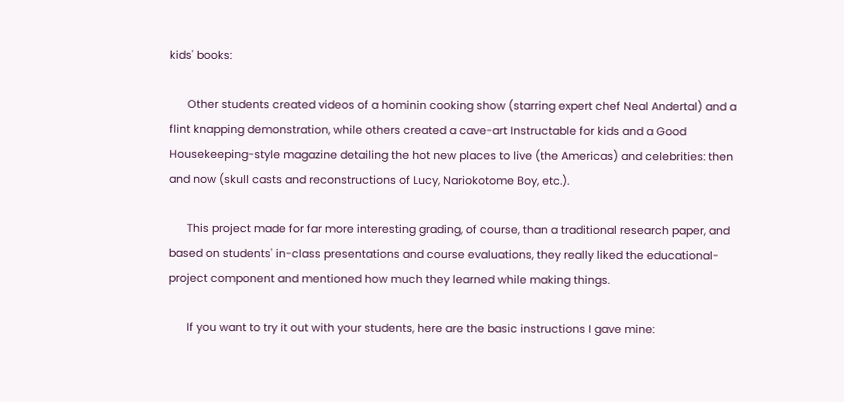kids' books:

      Other students created videos of a hominin cooking show (starring expert chef Neal Andertal) and a flint knapping demonstration, while others created a cave-art Instructable for kids and a Good Housekeeping-style magazine detailing the hot new places to live (the Americas) and celebrities: then and now (skull casts and reconstructions of Lucy, Nariokotome Boy, etc.).

      This project made for far more interesting grading, of course, than a traditional research paper, and based on students' in-class presentations and course evaluations, they really liked the educational-project component and mentioned how much they learned while making things.

      If you want to try it out with your students, here are the basic instructions I gave mine: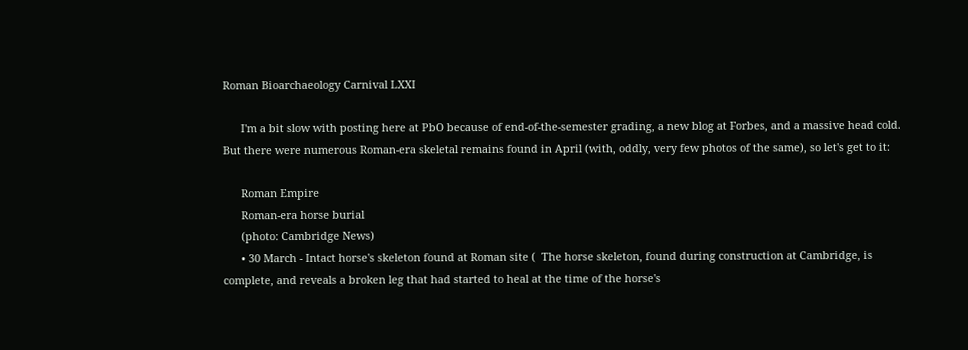Roman Bioarchaeology Carnival LXXI

      I'm a bit slow with posting here at PbO because of end-of-the-semester grading, a new blog at Forbes, and a massive head cold.  But there were numerous Roman-era skeletal remains found in April (with, oddly, very few photos of the same), so let's get to it:

      Roman Empire
      Roman-era horse burial
      (photo: Cambridge News)
      • 30 March - Intact horse's skeleton found at Roman site (  The horse skeleton, found during construction at Cambridge, is complete, and reveals a broken leg that had started to heal at the time of the horse's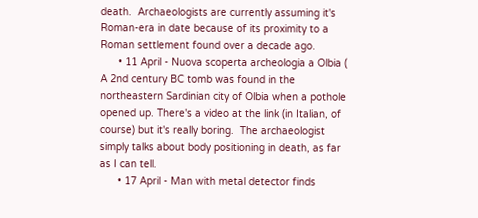death.  Archaeologists are currently assuming it's Roman-era in date because of its proximity to a Roman settlement found over a decade ago.
      • 11 April - Nuova scoperta archeologia a Olbia ( A 2nd century BC tomb was found in the northeastern Sardinian city of Olbia when a pothole opened up. There's a video at the link (in Italian, of course) but it's really boring.  The archaeologist simply talks about body positioning in death, as far as I can tell.
      • 17 April - Man with metal detector finds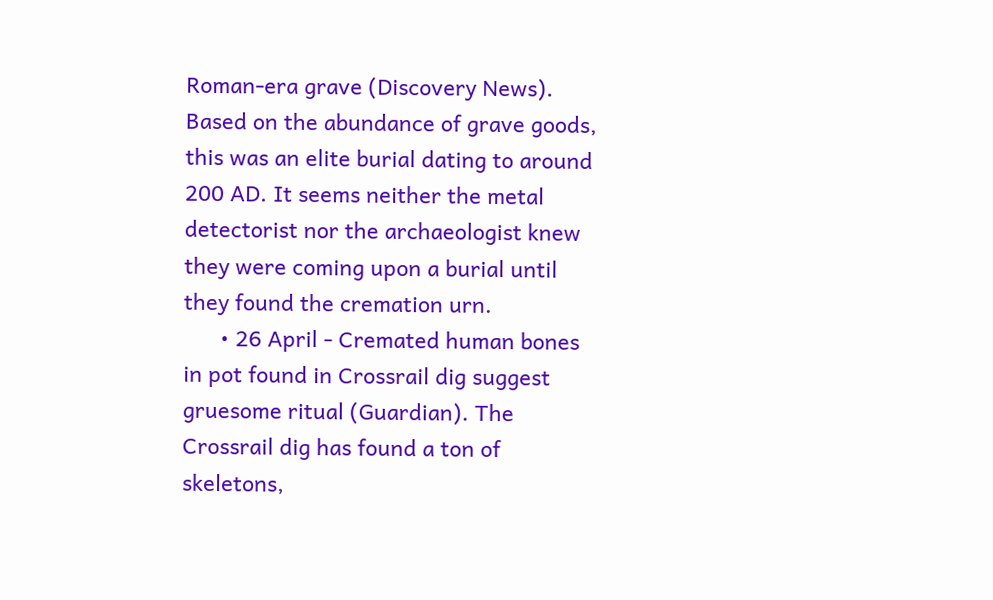Roman-era grave (Discovery News). Based on the abundance of grave goods, this was an elite burial dating to around 200 AD. It seems neither the metal detectorist nor the archaeologist knew they were coming upon a burial until they found the cremation urn.
      • 26 April - Cremated human bones in pot found in Crossrail dig suggest gruesome ritual (Guardian). The Crossrail dig has found a ton of skeletons,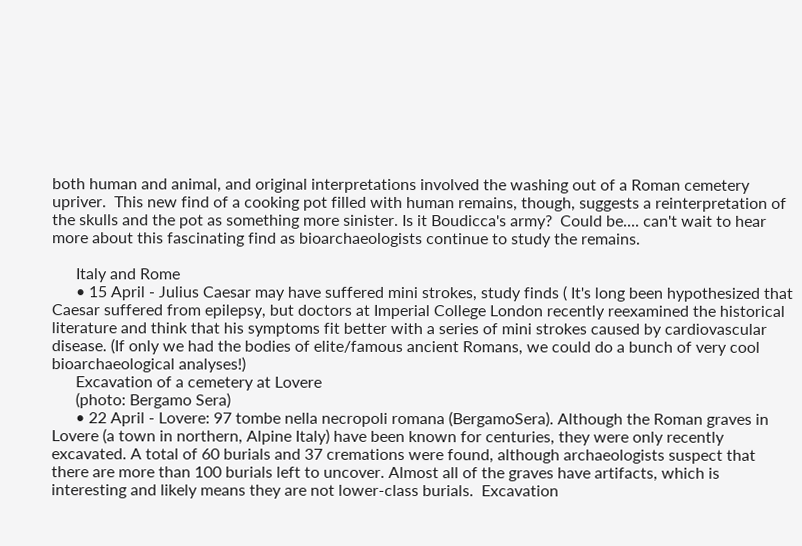both human and animal, and original interpretations involved the washing out of a Roman cemetery upriver.  This new find of a cooking pot filled with human remains, though, suggests a reinterpretation of the skulls and the pot as something more sinister. Is it Boudicca's army?  Could be.... can't wait to hear more about this fascinating find as bioarchaeologists continue to study the remains.

      Italy and Rome
      • 15 April - Julius Caesar may have suffered mini strokes, study finds ( It's long been hypothesized that Caesar suffered from epilepsy, but doctors at Imperial College London recently reexamined the historical literature and think that his symptoms fit better with a series of mini strokes caused by cardiovascular disease. (If only we had the bodies of elite/famous ancient Romans, we could do a bunch of very cool bioarchaeological analyses!)
      Excavation of a cemetery at Lovere
      (photo: Bergamo Sera)
      • 22 April - Lovere: 97 tombe nella necropoli romana (BergamoSera). Although the Roman graves in Lovere (a town in northern, Alpine Italy) have been known for centuries, they were only recently excavated. A total of 60 burials and 37 cremations were found, although archaeologists suspect that there are more than 100 burials left to uncover. Almost all of the graves have artifacts, which is interesting and likely means they are not lower-class burials.  Excavation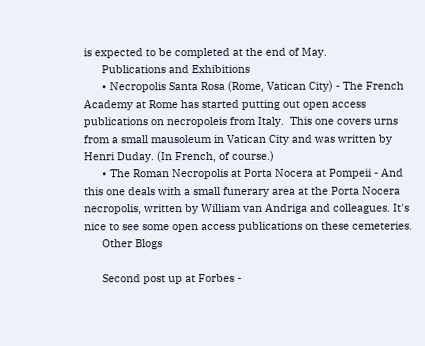is expected to be completed at the end of May.
      Publications and Exhibitions
      • Necropolis Santa Rosa (Rome, Vatican City) - The French Academy at Rome has started putting out open access publications on necropoleis from Italy.  This one covers urns from a small mausoleum in Vatican City and was written by Henri Duday. (In French, of course.)
      • The Roman Necropolis at Porta Nocera at Pompeii - And this one deals with a small funerary area at the Porta Nocera necropolis, written by William van Andriga and colleagues. It's nice to see some open access publications on these cemeteries.
      Other Blogs

      Second post up at Forbes -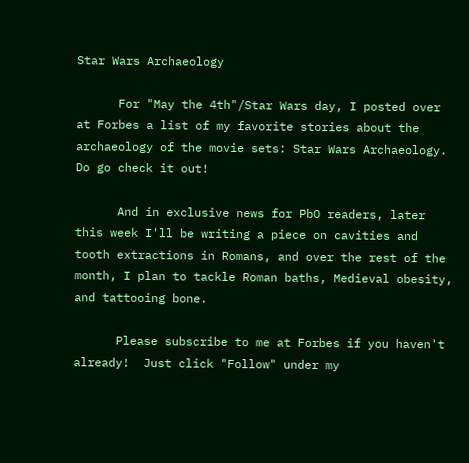Star Wars Archaeology

      For "May the 4th"/Star Wars day, I posted over at Forbes a list of my favorite stories about the archaeology of the movie sets: Star Wars Archaeology.  Do go check it out!

      And in exclusive news for PbO readers, later this week I'll be writing a piece on cavities and tooth extractions in Romans, and over the rest of the month, I plan to tackle Roman baths, Medieval obesity, and tattooing bone.

      Please subscribe to me at Forbes if you haven't already!  Just click "Follow" under my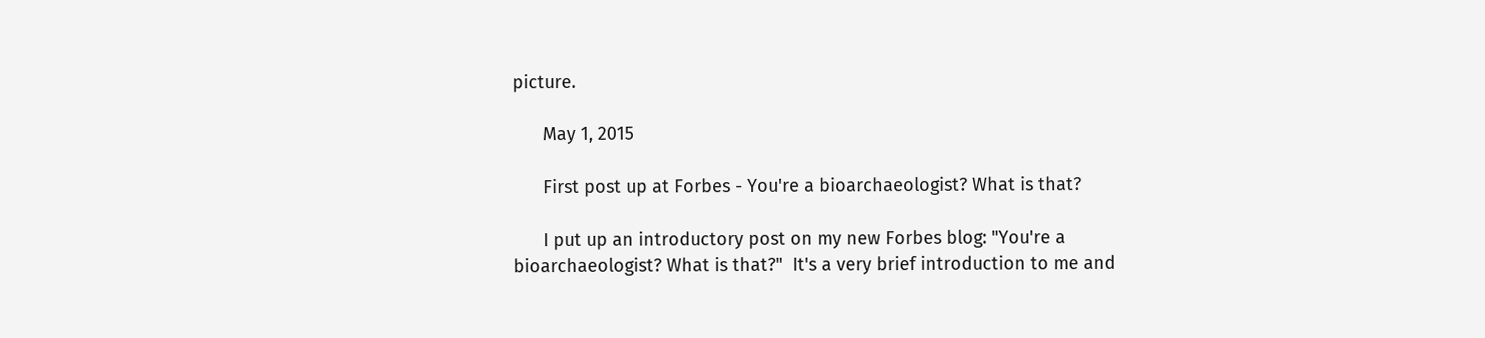picture.

      May 1, 2015

      First post up at Forbes - You're a bioarchaeologist? What is that?

      I put up an introductory post on my new Forbes blog: "You're a bioarchaeologist? What is that?"  It's a very brief introduction to me and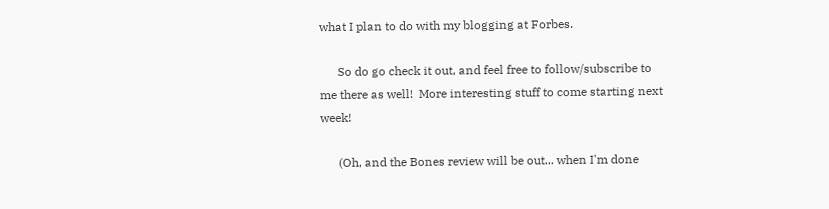what I plan to do with my blogging at Forbes.

      So do go check it out, and feel free to follow/subscribe to me there as well!  More interesting stuff to come starting next week!

      (Oh, and the Bones review will be out... when I'm done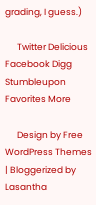grading, I guess.)

      Twitter Delicious Facebook Digg Stumbleupon Favorites More

      Design by Free WordPress Themes | Bloggerized by Lasantha